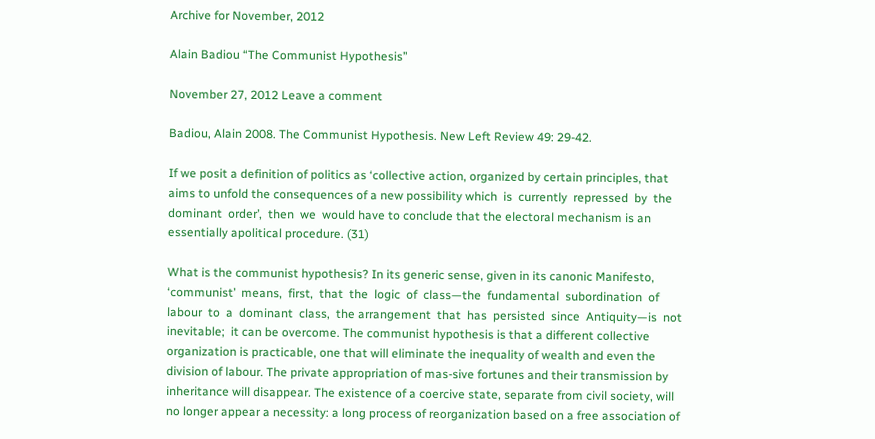Archive for November, 2012

Alain Badiou “The Communist Hypothesis”

November 27, 2012 Leave a comment

Badiou, Alain 2008. The Communist Hypothesis. New Left Review 49: 29-42.

If we posit a definition of politics as ‘collective action, organized by certain principles, that aims to unfold the consequences of a new possibility which  is  currently  repressed  by  the  dominant  order’,  then  we  would have to conclude that the electoral mechanism is an essentially apolitical procedure. (31)

What is the communist hypothesis? In its generic sense, given in its canonic Manifesto,  ‘communist’  means,  first,  that  the  logic  of  class—the  fundamental  subordination  of  labour  to  a  dominant  class,  the arrangement  that  has  persisted  since  Antiquity—is  not  inevitable;  it can be overcome. The communist hypothesis is that a different collective organization is practicable, one that will eliminate the inequality of wealth and even the division of labour. The private appropriation of mas-sive fortunes and their transmission by inheritance will disappear. The existence of a coercive state, separate from civil society, will no longer appear a necessity: a long process of reorganization based on a free association of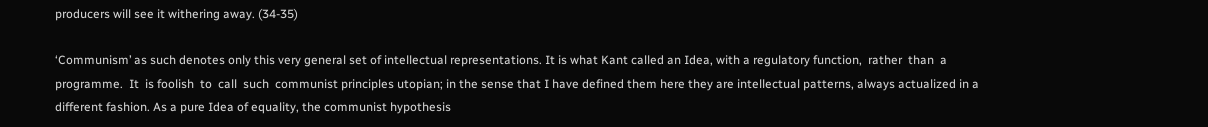producers will see it withering away. (34-35)

‘Communism’ as such denotes only this very general set of intellectual representations. It is what Kant called an Idea, with a regulatory function,  rather  than  a  programme.  It  is foolish  to  call  such  communist principles utopian; in the sense that I have defined them here they are intellectual patterns, always actualized in a different fashion. As a pure Idea of equality, the communist hypothesis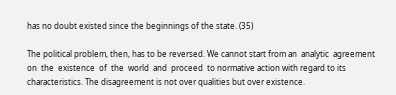has no doubt existed since the beginnings of the state. (35)

The political problem, then, has to be reversed. We cannot start from an  analytic  agreement  on  the  existence  of  the  world  and  proceed  to normative action with regard to its characteristics. The disagreement is not over qualities but over existence.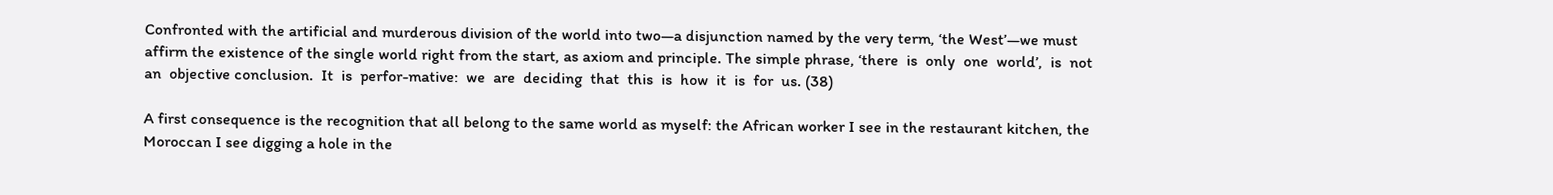Confronted with the artificial and murderous division of the world into two—a disjunction named by the very term, ‘the West’—we must affirm the existence of the single world right from the start, as axiom and principle. The simple phrase, ‘there  is  only  one  world’,  is  not  an  objective conclusion.  It  is  perfor-mative:  we  are  deciding  that  this  is  how  it  is  for  us. (38)

A first consequence is the recognition that all belong to the same world as myself: the African worker I see in the restaurant kitchen, the Moroccan I see digging a hole in the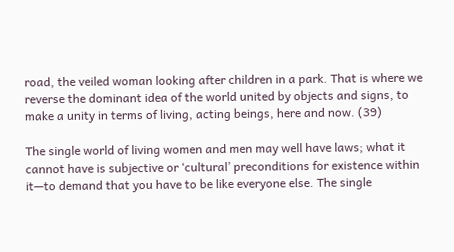road, the veiled woman looking after children in a park. That is where we reverse the dominant idea of the world united by objects and signs, to make a unity in terms of living, acting beings, here and now. (39)

The single world of living women and men may well have laws; what it cannot have is subjective or ‘cultural’ preconditions for existence within it—to demand that you have to be like everyone else. The single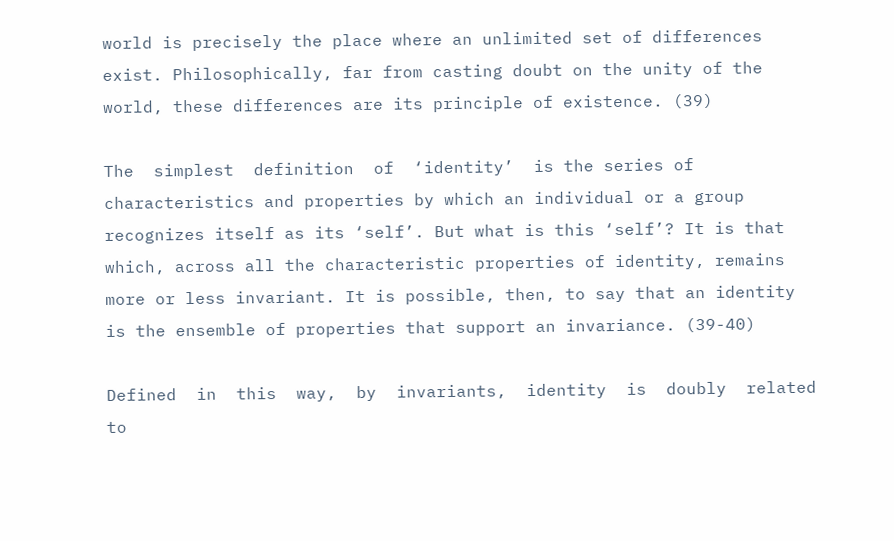world is precisely the place where an unlimited set of differences exist. Philosophically, far from casting doubt on the unity of the world, these differences are its principle of existence. (39)

The  simplest  definition  of  ‘identity’  is the series of characteristics and properties by which an individual or a group recognizes itself as its ‘self’. But what is this ‘self’? It is that which, across all the characteristic properties of identity, remains more or less invariant. It is possible, then, to say that an identity is the ensemble of properties that support an invariance. (39-40)

Defined  in  this  way,  by  invariants,  identity  is  doubly  related  to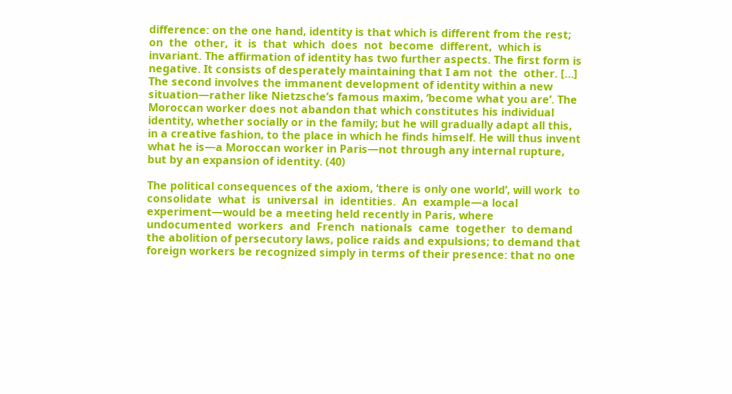difference: on the one hand, identity is that which is different from the rest;  on  the  other,  it  is  that  which  does  not  become  different,  which is invariant. The affirmation of identity has two further aspects. The first form is negative. It consists of desperately maintaining that I am not  the  other. […] The second involves the immanent development of identity within a new situation—rather like Nietzsche’s famous maxim, ‘become what you are’. The Moroccan worker does not abandon that which constitutes his individual identity, whether socially or in the family; but he will gradually adapt all this, in a creative fashion, to the place in which he finds himself. He will thus invent what he is—a Moroccan worker in Paris—not through any internal rupture, but by an expansion of identity. (40)

The political consequences of the axiom, ‘there is only one world’, will work  to  consolidate  what  is  universal  in  identities.  An  example—a local experiment—would be a meeting held recently in Paris, where undocumented  workers  and  French  nationals  came  together  to demand the abolition of persecutory laws, police raids and expulsions; to demand that foreign workers be recognized simply in terms of their presence: that no one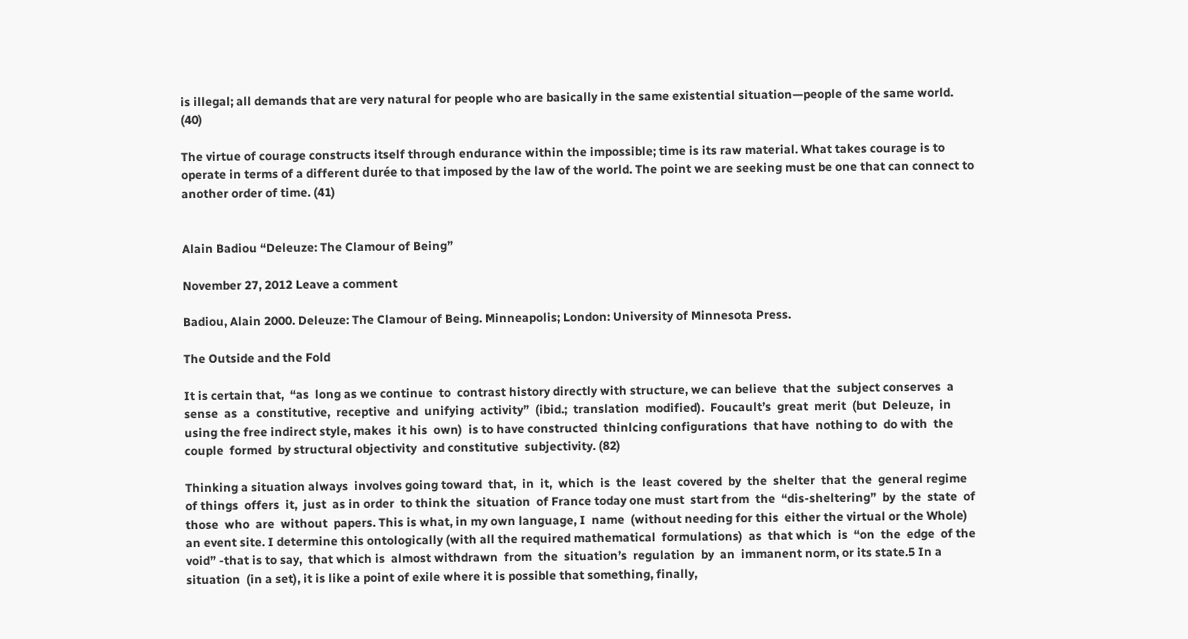is illegal; all demands that are very natural for people who are basically in the same existential situation—people of the same world. (40)

The virtue of courage constructs itself through endurance within the impossible; time is its raw material. What takes courage is to operate in terms of a different durée to that imposed by the law of the world. The point we are seeking must be one that can connect to another order of time. (41)


Alain Badiou “Deleuze: The Clamour of Being”

November 27, 2012 Leave a comment

Badiou, Alain 2000. Deleuze: The Clamour of Being. Minneapolis; London: University of Minnesota Press.

The Outside and the Fold

It is certain that,  “as  long as we continue  to  contrast history directly with structure, we can believe  that the  subject conserves  a  sense  as  a  constitutive,  receptive  and  unifying  activity”  (ibid.;  translation  modified).  Foucault’s  great  merit  (but  Deleuze,  in  using the free indirect style, makes  it his  own)  is to have constructed  thinlcing configurations  that have  nothing to  do with  the  couple  formed  by structural objectivity  and constitutive  subjectivity. (82)

Thinking a situation always  involves going toward  that,  in  it,  which  is  the  least  covered  by  the  shelter  that  the  general regime  of things  offers  it,  just  as in order  to think the  situation  of France today one must  start from  the  “dis-sheltering”  by  the  state  of those  who  are  without  papers. This is what, in my own language, I  name  (without needing for this  either the virtual or the Whole)  an event site. I determine this ontologically (with all the required mathematical  formulations)  as  that which  is  “on  the  edge  of the  void” -that is to say,  that which is  almost withdrawn  from  the  situation’s  regulation  by  an  immanent norm, or its state.5 In a situation  (in a set), it is like a point of exile where it is possible that something, finally,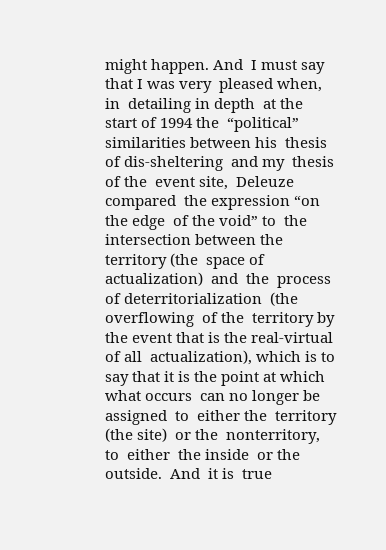might happen. And  I must say  that I was very  pleased when, in  detailing in depth  at the start of 1994 the  “political” similarities between his  thesis  of dis-sheltering  and my  thesis  of the  event site,  Deleuze  compared  the expression “on the edge  of the void” to  the  intersection between the  territory (the  space of actualization)  and  the  process  of deterritorialization  (the  overflowing  of the  territory by the event that is the real-virtual  of all  actualization), which is to say that it is the point at which what occurs  can no longer be  assigned  to  either the  territory (the site)  or the  nonterritory,  to  either  the inside  or the  outside.  And  it is  true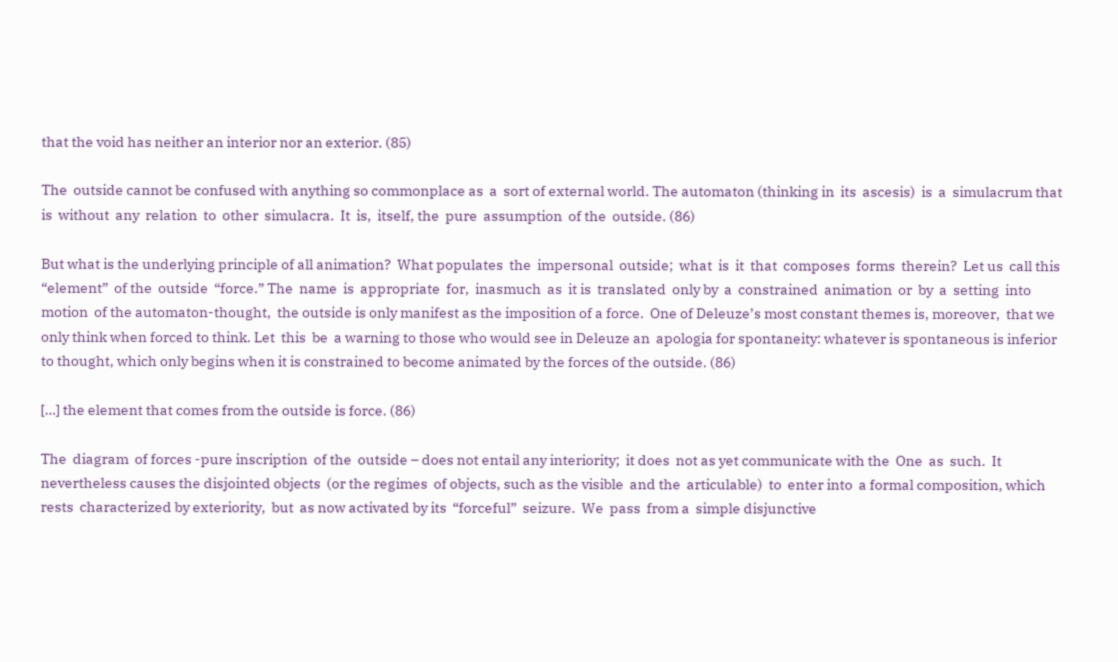that the void has neither an interior nor an exterior. (85)

The  outside cannot be confused with anything so commonplace as  a  sort of external world. The automaton (thinking in  its  ascesis)  is  a  simulacrum that  is  without  any  relation  to  other  simulacra.  It  is,  itself, the  pure  assumption  of the  outside. (86)

But what is the underlying principle of all animation?  What populates  the  impersonal  outside;  what  is  it  that  composes  forms  therein?  Let us  call this  “element”  of the  outside  “force.” The  name  is  appropriate  for,  inasmuch  as  it is  translated  only by  a  constrained  animation  or  by  a  setting  into motion  of the automaton-thought,  the outside is only manifest as the imposition of a force.  One of Deleuze’s most constant themes is, moreover,  that we only think when forced to think. Let  this  be  a warning to those who would see in Deleuze an  apologia for spontaneity: whatever is spontaneous is inferior to thought, which only begins when it is constrained to become animated by the forces of the outside. (86)

[…] the element that comes from the outside is force. (86)

The  diagram  of forces -pure inscription  of the  outside – does not entail any interiority;  it does  not as yet communicate with the  One  as  such.  It nevertheless causes the disjointed objects  (or the regimes  of objects, such as the visible  and the  articulable)  to  enter into  a formal composition, which rests  characterized by exteriority,  but  as now activated by its  “forceful”  seizure.  We  pass  from a  simple disjunctive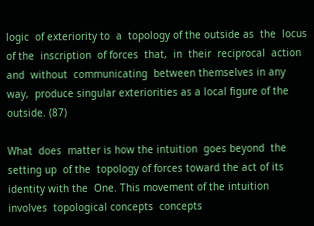logic  of exteriority to  a  topology of the outside as  the  locus  of the  inscription  of forces  that,  in  their  reciprocal  action  and  without  communicating  between themselves in any way,  produce singular exteriorities as a local figure of the outside. (87)

What  does  matter is how the intuition  goes beyond  the  setting up  of the  topology of forces toward the act of its identity with the  One. This movement of the intuition involves  topological concepts  concepts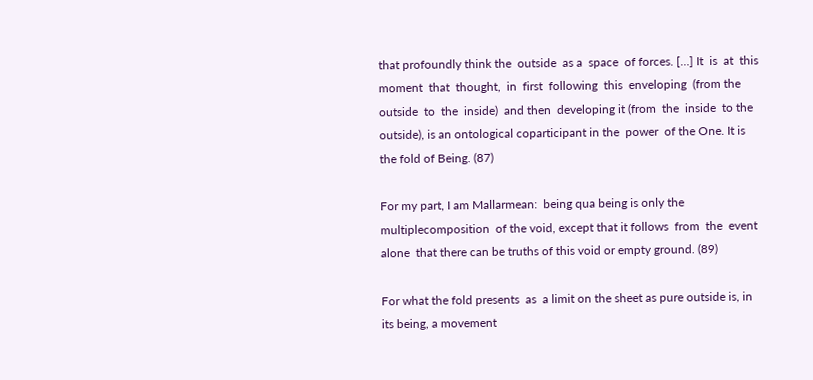that profoundly think the  outside  as a  space  of forces. […] It  is  at  this  moment  that  thought,  in  first  following  this  enveloping  (from the  outside  to  the  inside)  and then  developing it (from  the  inside  to the outside), is an ontological coparticipant in the  power  of the One. It is the fold of Being. (87)

For my part, I am Mallarmean:  being qua being is only the multiplecomposition  of the void, except that it follows  from  the  event alone  that there can be truths of this void or empty ground. (89)

For what the fold presents  as  a limit on the sheet as pure outside is, in its being, a movement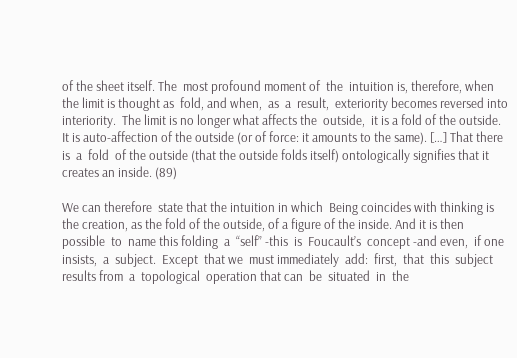of the sheet itself. The  most profound moment of  the  intuition is, therefore, when the limit is thought as  fold, and when,  as  a  result,  exteriority becomes reversed into interiority.  The limit is no longer what affects the  outside,  it is a fold of the outside. It is auto-affection of the outside (or of force: it amounts to the same). […] That there  is  a  fold  of the outside (that the outside folds itself) ontologically signifies that it creates an inside. (89)

We can therefore  state that the intuition in which  Being coincides with thinking is the creation, as the fold of the outside, of a figure of the inside. And it is then possible  to  name this folding  a  “self” -this  is  Foucault’s  concept -and even,  if one insists,  a  subject.  Except  that we  must immediately  add:  first,  that  this  subject results from  a  topological  operation that can  be  situated  in  the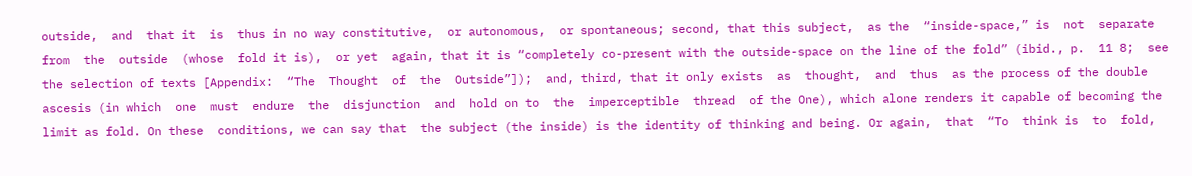outside,  and  that it  is  thus in no way constitutive,  or autonomous,  or spontaneous; second, that this subject,  as the  “inside-space,” is  not  separate  from  the  outside  (whose  fold it is),  or yet  again, that it is “completely co-present with the outside-space on the line of the fold” (ibid., p.  11 8;  see the selection of texts [Appendix:  “The  Thought  of  the  Outside”]);  and, third, that it only exists  as  thought,  and  thus  as the process of the double ascesis (in which  one  must  endure  the  disjunction  and  hold on to  the  imperceptible  thread  of the One), which alone renders it capable of becoming the limit as fold. On these  conditions, we can say that  the subject (the inside) is the identity of thinking and being. Or again,  that  “To  think is  to  fold,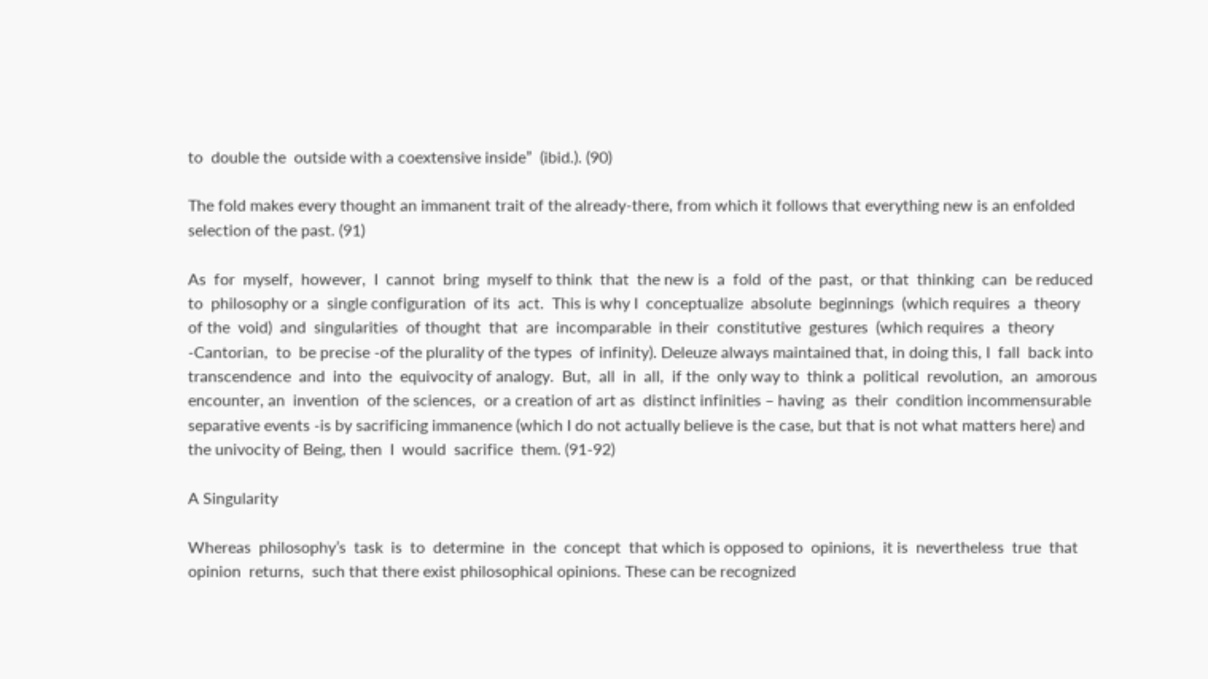to  double the  outside with a coextensive inside”  (ibid.). (90)

The fold makes every thought an immanent trait of the already-there, from which it follows that everything new is an enfolded selection of the past. (91)

As  for  myself,  however,  I  cannot  bring  myself to think  that  the new is  a  fold  of the  past,  or that  thinking  can  be reduced  to  philosophy or a  single configuration  of its  act.  This is why I  conceptualize  absolute  beginnings  (which requires  a  theory  of the  void)  and  singularities  of thought  that  are  incomparable  in their  constitutive  gestures  (which requires  a  theory -Cantorian,  to  be precise -of the plurality of the types  of infinity). Deleuze always maintained that, in doing this, I  fall  back into  transcendence  and  into  the  equivocity of analogy.  But,  all  in  all,  if the  only way to  think a  political  revolution,  an  amorous encounter, an  invention  of the sciences,  or a creation of art as  distinct infinities – having  as  their  condition incommensurable separative events -is by sacrificing immanence (which I do not actually believe is the case, but that is not what matters here) and the univocity of Being, then  I  would  sacrifice  them. (91-92)

A Singularity

Whereas  philosophy’s  task  is  to  determine  in  the  concept  that which is opposed to  opinions,  it is  nevertheless  true  that  opinion  returns,  such that there exist philosophical opinions. These can be recognized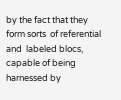by the fact that they form sorts  of referential  and  labeled blocs,  capable of being harnessed by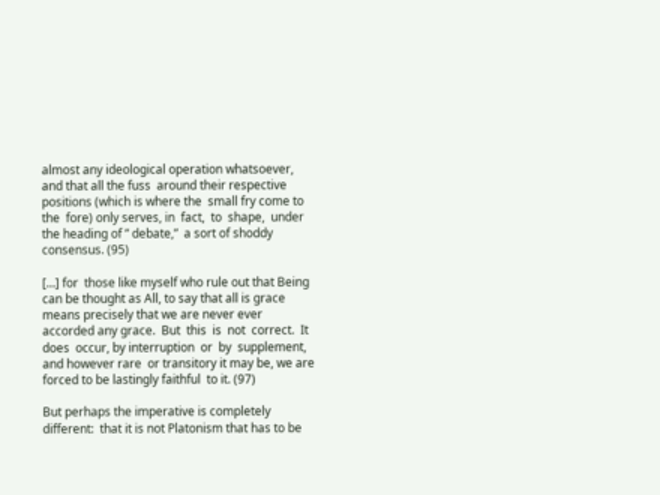almost any ideological operation whatsoever, and that all the fuss  around their respective positions (which is where the  small fry come to  the  fore) only serves, in  fact,  to  shape,  under the heading of ” debate,”  a sort of shoddy consensus. (95)

[…] for  those like myself who rule out that Being can be thought as All, to say that all is grace means precisely that we are never ever accorded any grace.  But  this  is  not  correct.  It  does  occur, by interruption  or  by  supplement, and however rare  or transitory it may be, we are forced to be lastingly faithful  to it. (97)

But perhaps the imperative is completely different:  that it is not Platonism that has to be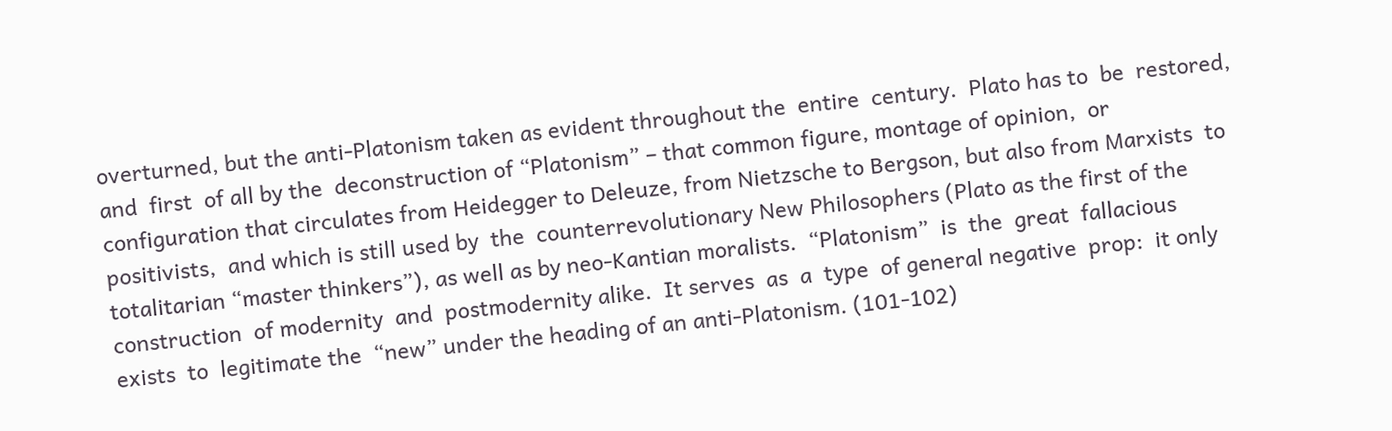overturned, but the anti-Platonism taken as evident throughout the  entire  century.  Plato has to  be  restored, and  first  of all by the  deconstruction of “Platonism” – that common figure, montage of opinion,  or configuration that circulates from Heidegger to Deleuze, from Nietzsche to Bergson, but also from Marxists  to positivists,  and which is still used by  the  counterrevolutionary New Philosophers (Plato as the first of the totalitarian “master thinkers”), as well as by neo-Kantian moralists.  “Platonism”  is  the  great  fallacious  construction  of modernity  and  postmodernity alike.  It serves  as  a  type  of general negative  prop:  it only exists  to  legitimate the  “new” under the heading of an anti-Platonism. (101-102)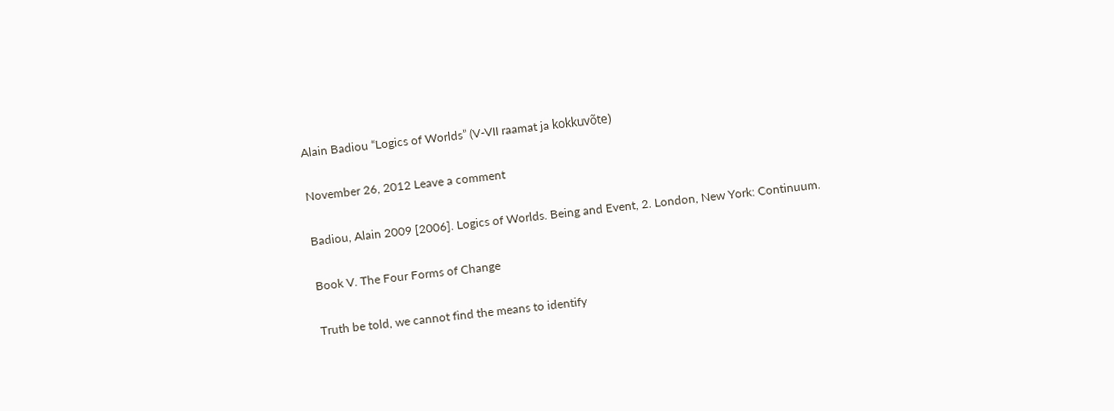Alain Badiou “Logics of Worlds” (V-VII raamat ja kokkuvõte)

November 26, 2012 Leave a comment

Badiou, Alain 2009 [2006]. Logics of Worlds. Being and Event, 2. London, New York: Continuum.

Book V. The Four Forms of Change

Truth be told, we cannot find the means to identify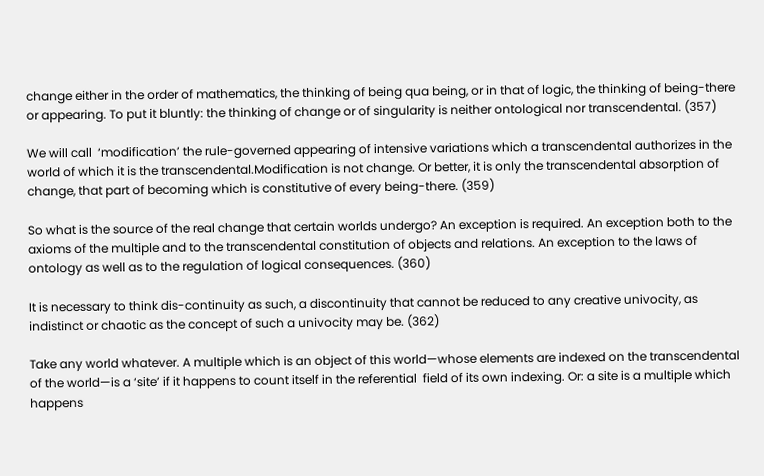change either in the order of mathematics, the thinking of being qua being, or in that of logic, the thinking of being-there or appearing. To put it bluntly: the thinking of change or of singularity is neither ontological nor transcendental. (357)

We will call  ‘modification’ the rule-governed appearing of intensive variations which a transcendental authorizes in the world of which it is the transcendental.Modification is not change. Or better, it is only the transcendental absorption of change, that part of becoming which is constitutive of every being-there. (359)

So what is the source of the real change that certain worlds undergo? An exception is required. An exception both to the axioms of the multiple and to the transcendental constitution of objects and relations. An exception to the laws of ontology as well as to the regulation of logical consequences. (360)

It is necessary to think dis-continuity as such, a discontinuity that cannot be reduced to any creative univocity, as indistinct or chaotic as the concept of such a univocity may be. (362)

Take any world whatever. A multiple which is an object of this world—whose elements are indexed on the transcendental of the world—is a ‘site’ if it happens to count itself in the referential  field of its own indexing. Or: a site is a multiple which happens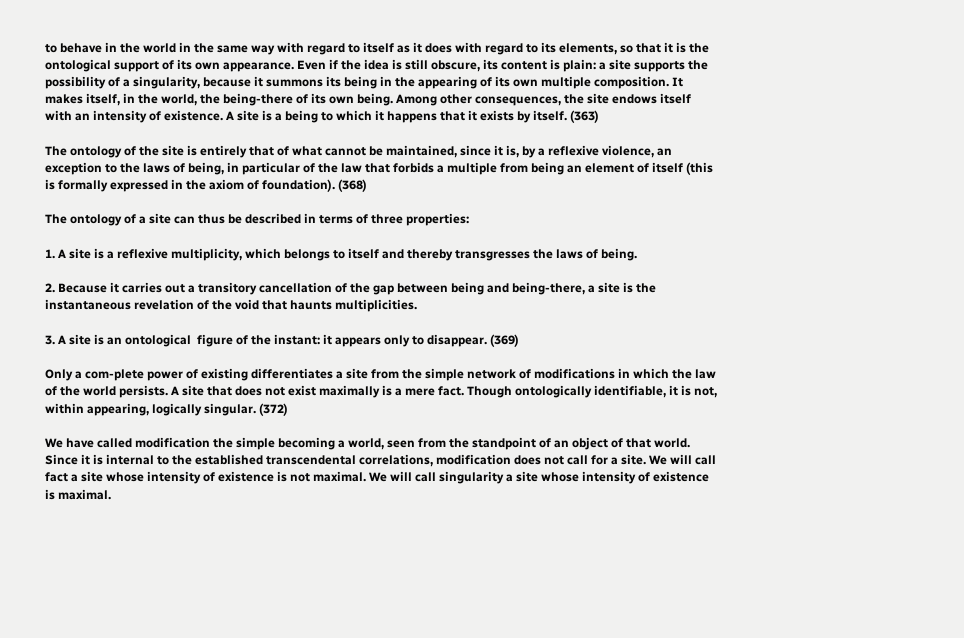to behave in the world in the same way with regard to itself as it does with regard to its elements, so that it is the ontological support of its own appearance. Even if the idea is still obscure, its content is plain: a site supports the possibility of a singularity, because it summons its being in the appearing of its own multiple composition. It makes itself, in the world, the being-there of its own being. Among other consequences, the site endows itself with an intensity of existence. A site is a being to which it happens that it exists by itself. (363)

The ontology of the site is entirely that of what cannot be maintained, since it is, by a reflexive violence, an exception to the laws of being, in particular of the law that forbids a multiple from being an element of itself (this is formally expressed in the axiom of foundation). (368)

The ontology of a site can thus be described in terms of three properties:

1. A site is a reflexive multiplicity, which belongs to itself and thereby transgresses the laws of being.

2. Because it carries out a transitory cancellation of the gap between being and being-there, a site is the instantaneous revelation of the void that haunts multiplicities.

3. A site is an ontological  figure of the instant: it appears only to disappear. (369)

Only a com-plete power of existing differentiates a site from the simple network of modifications in which the law of the world persists. A site that does not exist maximally is a mere fact. Though ontologically identifiable, it is not, within appearing, logically singular. (372)

We have called modification the simple becoming a world, seen from the standpoint of an object of that world. Since it is internal to the established transcendental correlations, modification does not call for a site. We will call fact a site whose intensity of existence is not maximal. We will call singularity a site whose intensity of existence is maximal.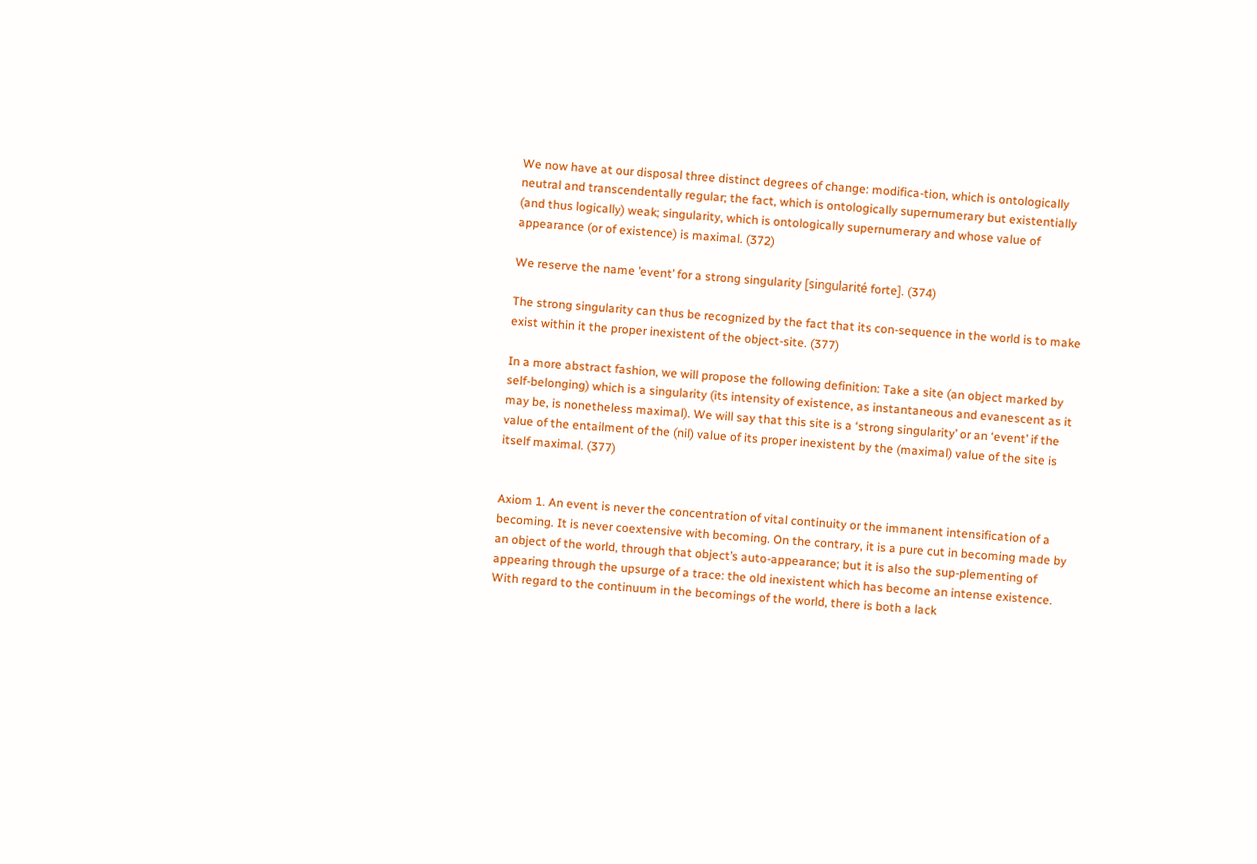We now have at our disposal three distinct degrees of change: modifica-tion, which is ontologically neutral and transcendentally regular; the fact, which is ontologically supernumerary but existentially (and thus logically) weak; singularity, which is ontologically supernumerary and whose value of appearance (or of existence) is maximal. (372)

We reserve the name ’event’ for a strong singularity [singularité forte]. (374)

The strong singularity can thus be recognized by the fact that its con-sequence in the world is to make exist within it the proper inexistent of the object-site. (377)

In a more abstract fashion, we will propose the following definition: Take a site (an object marked by self-belonging) which is a singularity (its intensity of existence, as instantaneous and evanescent as it may be, is nonetheless maximal). We will say that this site is a ‘strong singularity’ or an ‘event’ if the value of the entailment of the (nil) value of its proper inexistent by the (maximal) value of the site is itself maximal. (377)


Axiom 1. An event is never the concentration of vital continuity or the immanent intensification of a becoming. It is never coextensive with becoming. On the contrary, it is a pure cut in becoming made by an object of the world, through that object’s auto-appearance; but it is also the sup-plementing of appearing through the upsurge of a trace: the old inexistent which has become an intense existence. With regard to the continuum in the becomings of the world, there is both a lack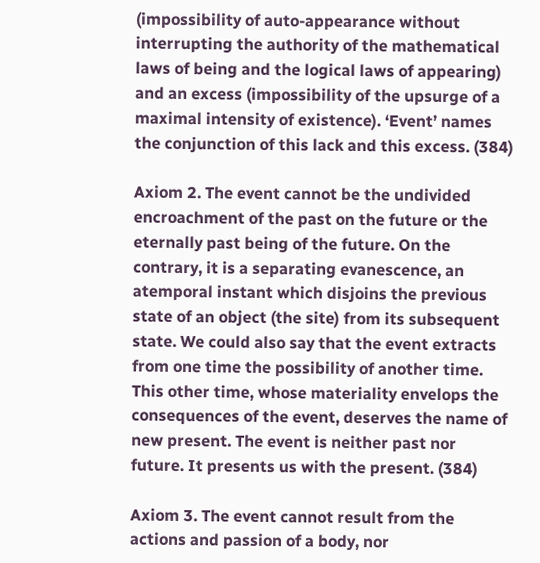(impossibility of auto-appearance without interrupting the authority of the mathematical laws of being and the logical laws of appearing) and an excess (impossibility of the upsurge of a maximal intensity of existence). ‘Event’ names the conjunction of this lack and this excess. (384)

Axiom 2. The event cannot be the undivided encroachment of the past on the future or the eternally past being of the future. On the contrary, it is a separating evanescence, an atemporal instant which disjoins the previous state of an object (the site) from its subsequent state. We could also say that the event extracts from one time the possibility of another time. This other time, whose materiality envelops the consequences of the event, deserves the name of new present. The event is neither past nor future. It presents us with the present. (384)

Axiom 3. The event cannot result from the actions and passion of a body, nor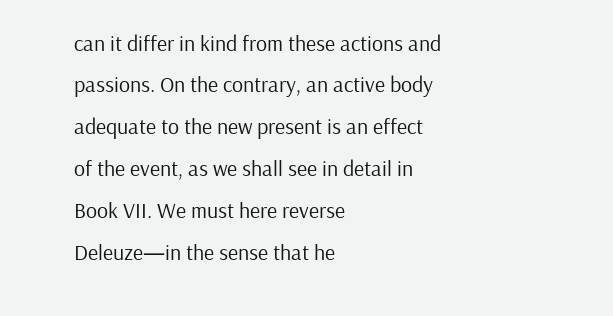can it differ in kind from these actions and passions. On the contrary, an active body adequate to the new present is an effect of the event, as we shall see in detail in Book VII. We must here reverse Deleuze—in the sense that he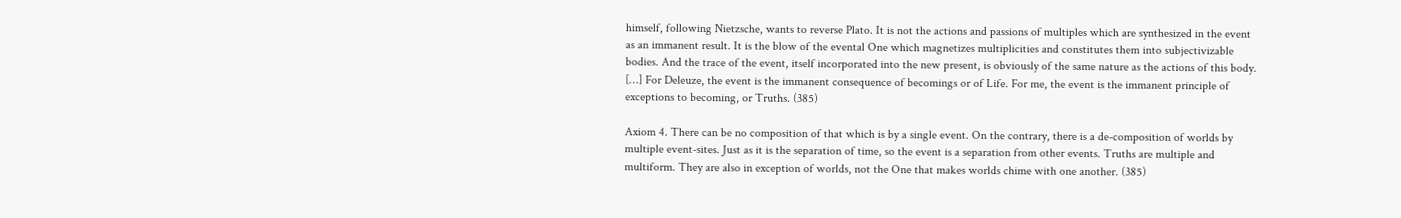himself, following Nietzsche, wants to reverse Plato. It is not the actions and passions of multiples which are synthesized in the event as an immanent result. It is the blow of the evental One which magnetizes multiplicities and constitutes them into subjectivizable bodies. And the trace of the event, itself incorporated into the new present, is obviously of the same nature as the actions of this body. […] For Deleuze, the event is the immanent consequence of becomings or of Life. For me, the event is the immanent principle of exceptions to becoming, or Truths. (385)

Axiom 4. There can be no composition of that which is by a single event. On the contrary, there is a de-composition of worlds by multiple event-sites. Just as it is the separation of time, so the event is a separation from other events. Truths are multiple and multiform. They are also in exception of worlds, not the One that makes worlds chime with one another. (385)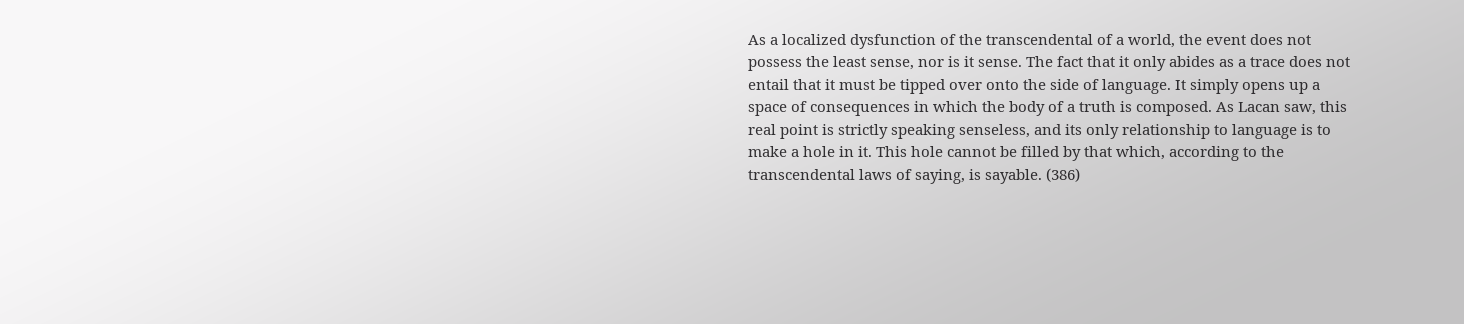As a localized dysfunction of the transcendental of a world, the event does not possess the least sense, nor is it sense. The fact that it only abides as a trace does not entail that it must be tipped over onto the side of language. It simply opens up a space of consequences in which the body of a truth is composed. As Lacan saw, this real point is strictly speaking senseless, and its only relationship to language is to make a hole in it. This hole cannot be filled by that which, according to the transcendental laws of saying, is sayable. (386)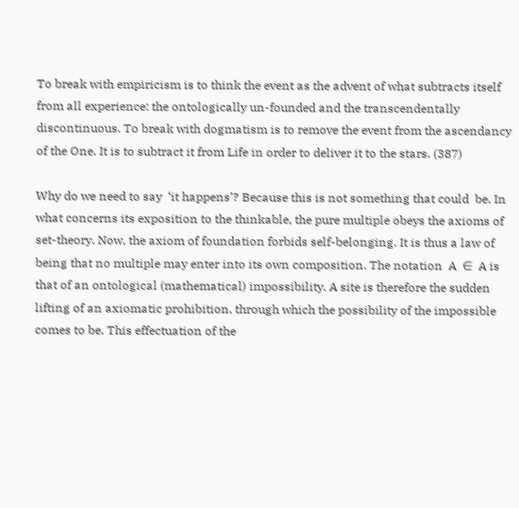To break with empiricism is to think the event as the advent of what subtracts itself from all experience: the ontologically un-founded and the transcendentally discontinuous. To break with dogmatism is to remove the event from the ascendancy of the One. It is to subtract it from Life in order to deliver it to the stars. (387)

Why do we need to say  ‘it happens’? Because this is not something that could  be. In what concerns its exposition to the thinkable, the pure multiple obeys the axioms of set-theory. Now, the axiom of foundation forbids self-belonging. It is thus a law of being that no multiple may enter into its own composition. The notation  A  ∈  A is that of an ontological (mathematical) impossibility. A site is therefore the sudden lifting of an axiomatic prohibition, through which the possibility of the impossible comes to be. This effectuation of the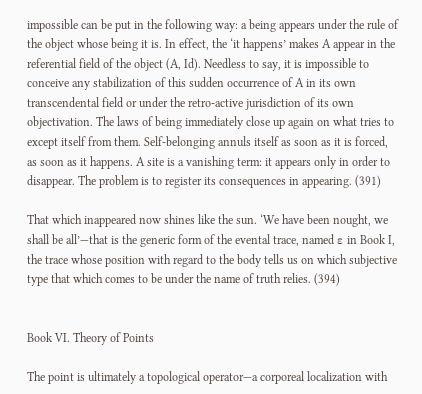impossible can be put in the following way: a being appears under the rule of the object whose being it is. In effect, the ‘it happens’ makes A appear in the referential field of the object (A, Id). Needless to say, it is impossible to conceive any stabilization of this sudden occurrence of A in its own transcendental field or under the retro-active jurisdiction of its own objectivation. The laws of being immediately close up again on what tries to except itself from them. Self-belonging annuls itself as soon as it is forced, as soon as it happens. A site is a vanishing term: it appears only in order to disappear. The problem is to register its consequences in appearing. (391)

That which inappeared now shines like the sun. ‘We have been nought, we shall be all’—that is the generic form of the evental trace, named ε in Book I, the trace whose position with regard to the body tells us on which subjective type that which comes to be under the name of truth relies. (394)


Book VI. Theory of Points

The point is ultimately a topological operator—a corporeal localization with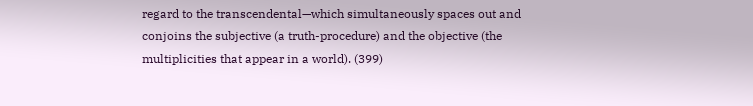regard to the transcendental—which simultaneously spaces out and conjoins the subjective (a truth-procedure) and the objective (the multiplicities that appear in a world). (399)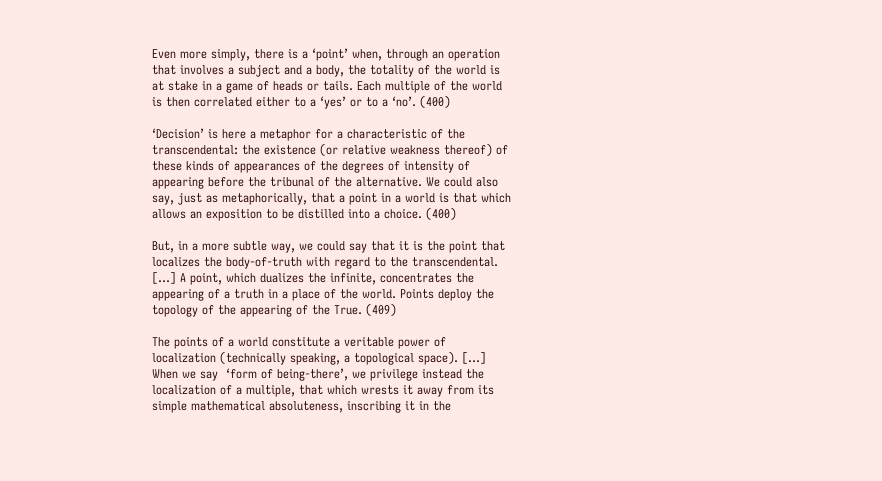Even more simply, there is a ‘point’ when, through an operation that involves a subject and a body, the totality of the world is at stake in a game of heads or tails. Each multiple of the world is then correlated either to a ‘yes’ or to a ‘no’. (400)

‘Decision’ is here a metaphor for a characteristic of the transcendental: the existence (or relative weakness thereof) of these kinds of appearances of the degrees of intensity of appearing before the tribunal of the alternative. We could also say, just as metaphorically, that a point in a world is that which allows an exposition to be distilled into a choice. (400)

But, in a more subtle way, we could say that it is the point that localizes the body-of-truth with regard to the transcendental. […] A point, which dualizes the infinite, concentrates the appearing of a truth in a place of the world. Points deploy the topology of the appearing of the True. (409)

The points of a world constitute a veritable power of localization (technically speaking, a topological space). […] When we say  ‘form of being-there’, we privilege instead the localization of a multiple, that which wrests it away from its simple mathematical absoluteness, inscribing it in the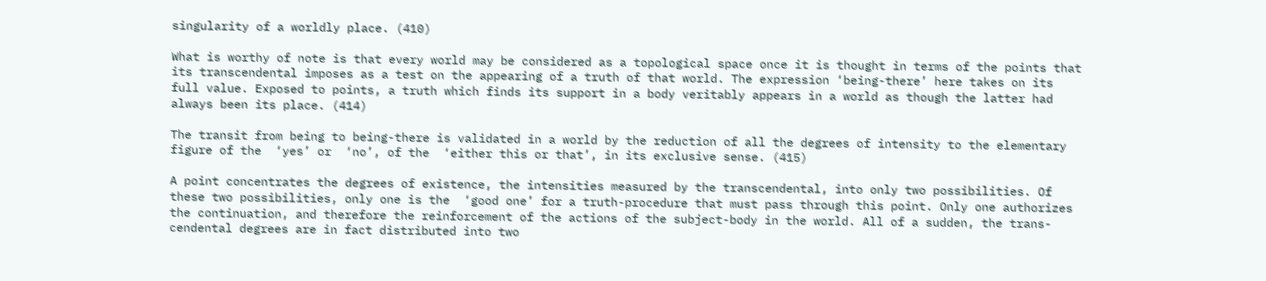singularity of a worldly place. (410)

What is worthy of note is that every world may be considered as a topological space once it is thought in terms of the points that its transcendental imposes as a test on the appearing of a truth of that world. The expression ‘being-there’ here takes on its full value. Exposed to points, a truth which finds its support in a body veritably appears in a world as though the latter had always been its place. (414)

The transit from being to being-there is validated in a world by the reduction of all the degrees of intensity to the elementary  figure of the  ‘yes’ or  ‘no’, of the  ‘either this or that’, in its exclusive sense. (415)

A point concentrates the degrees of existence, the intensities measured by the transcendental, into only two possibilities. Of these two possibilities, only one is the  ‘good one’ for a truth-procedure that must pass through this point. Only one authorizes the continuation, and therefore the reinforcement of the actions of the subject-body in the world. All of a sudden, the trans-cendental degrees are in fact distributed into two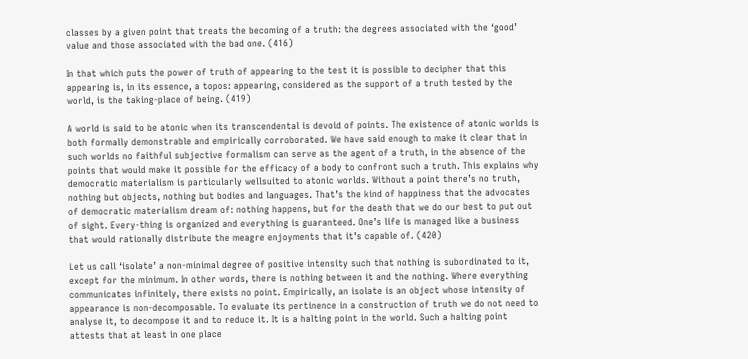classes by a given point that treats the becoming of a truth: the degrees associated with the ‘good’ value and those associated with the bad one. (416)

In that which puts the power of truth of appearing to the test it is possible to decipher that this appearing is, in its essence, a topos: appearing, considered as the support of a truth tested by the world, is the taking-place of being. (419)

A world is said to be atonic when its transcendental is devoid of points. The existence of atonic worlds is both formally demonstrable and empirically corroborated. We have said enough to make it clear that in such worlds no faithful subjective formalism can serve as the agent of a truth, in the absence of the points that would make it possible for the efficacy of a body to confront such a truth. This explains why democratic materialism is particularly wellsuited to atonic worlds. Without a point there’s no truth, nothing but objects, nothing but bodies and languages. That’s the kind of happiness that the advocates of democratic materialism dream of: nothing happens, but for the death that we do our best to put out of sight. Every-thing is organized and everything is guaranteed. One’s life is managed like a business that would rationally distribute the meagre enjoyments that it’s capable of. (420)

Let us call ‘isolate’ a non-minimal degree of positive intensity such that nothing is subordinated to it, except for the minimum. In other words, there is nothing between it and the nothing. Where everything communicates infinitely, there exists no point. Empirically, an isolate is an object whose intensity of appearance is non-decomposable. To evaluate its pertinence in a construction of truth we do not need to analyse it, to decompose it and to reduce it. It is a halting point in the world. Such a halting point attests that at least in one place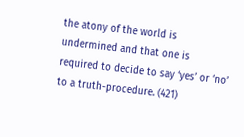the atony of the world is undermined and that one is required to decide to say ‘yes’ or ‘no’ to a truth-procedure. (421)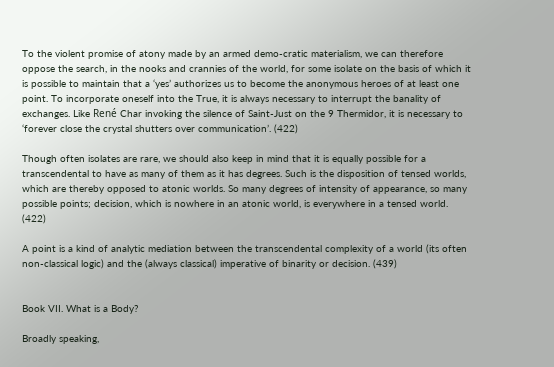To the violent promise of atony made by an armed demo-cratic materialism, we can therefore oppose the search, in the nooks and crannies of the world, for some isolate on the basis of which it is possible to maintain that a ‘yes’ authorizes us to become the anonymous heroes of at least one point. To incorporate oneself into the True, it is always necessary to interrupt the banality of exchanges. Like René Char invoking the silence of Saint-Just on the 9 Thermidor, it is necessary to ‘forever close the crystal shutters over communication’. (422)

Though often isolates are rare, we should also keep in mind that it is equally possible for a transcendental to have as many of them as it has degrees. Such is the disposition of tensed worlds, which are thereby opposed to atonic worlds. So many degrees of intensity of appearance, so many possible points; decision, which is nowhere in an atonic world, is everywhere in a tensed world. (422)

A point is a kind of analytic mediation between the transcendental complexity of a world (its often non-classical logic) and the (always classical) imperative of binarity or decision. (439)


Book VII. What is a Body?

Broadly speaking,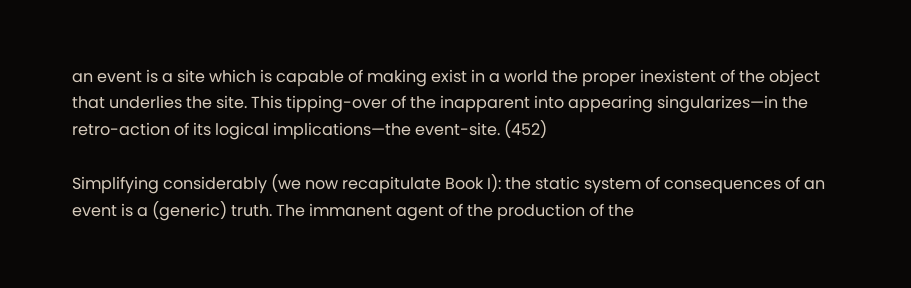an event is a site which is capable of making exist in a world the proper inexistent of the object that underlies the site. This tipping-over of the inapparent into appearing singularizes—in the retro-action of its logical implications—the event-site. (452)

Simplifying considerably (we now recapitulate Book I): the static system of consequences of an event is a (generic) truth. The immanent agent of the production of the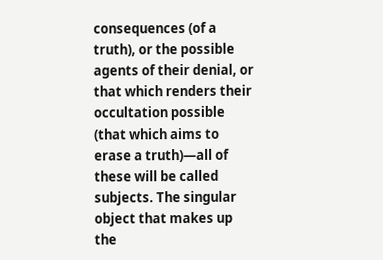consequences (of a truth), or the possible agents of their denial, or that which renders their occultation possible (that which aims to erase a truth)—all of these will be called subjects. The singular object that makes up the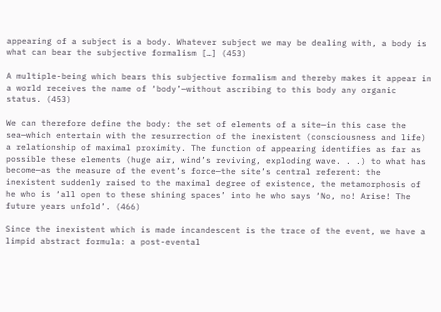appearing of a subject is a body. Whatever subject we may be dealing with, a body is what can bear the subjective formalism […] (453)

A multiple-being which bears this subjective formalism and thereby makes it appear in a world receives the name of ‘body’—without ascribing to this body any organic status. (453)

We can therefore define the body: the set of elements of a site—in this case the sea—which entertain with the resurrection of the inexistent (consciousness and life) a relationship of maximal proximity. The function of appearing identifies as far as possible these elements (huge air, wind’s reviving, exploding wave. . .) to what has become—as the measure of the event’s force—the site’s central referent: the inexistent suddenly raised to the maximal degree of existence, the metamorphosis of he who is ‘all open to these shining spaces’ into he who says ‘No, no! Arise! The future years unfold’. (466)

Since the inexistent which is made incandescent is the trace of the event, we have a limpid abstract formula: a post-evental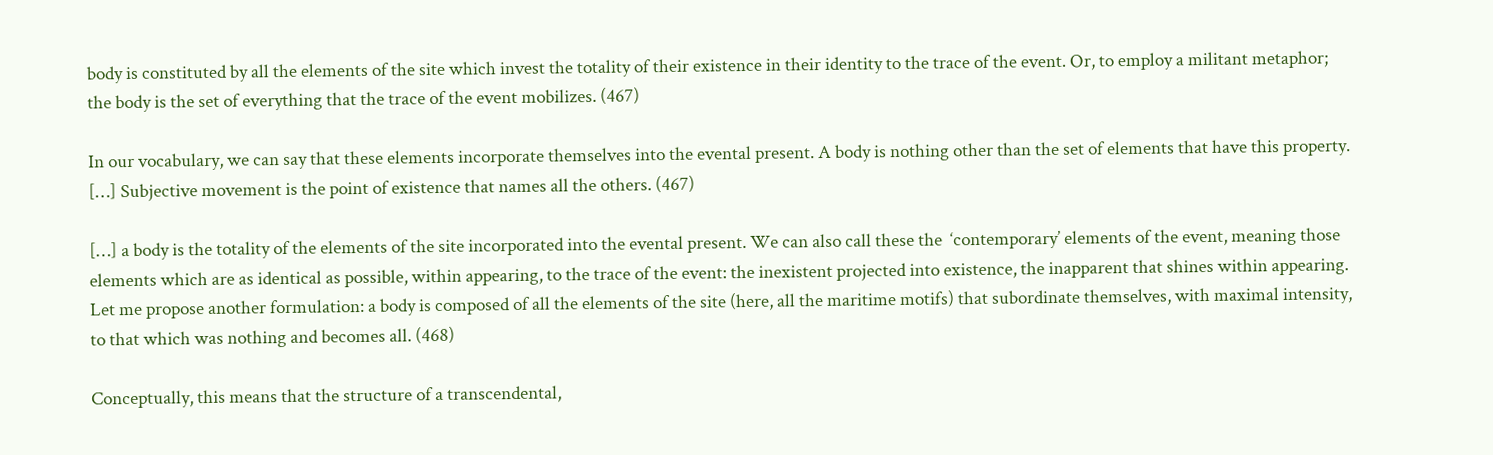body is constituted by all the elements of the site which invest the totality of their existence in their identity to the trace of the event. Or, to employ a militant metaphor; the body is the set of everything that the trace of the event mobilizes. (467)

In our vocabulary, we can say that these elements incorporate themselves into the evental present. A body is nothing other than the set of elements that have this property. […] Subjective movement is the point of existence that names all the others. (467)

[…] a body is the totality of the elements of the site incorporated into the evental present. We can also call these the  ‘contemporary’ elements of the event, meaning those elements which are as identical as possible, within appearing, to the trace of the event: the inexistent projected into existence, the inapparent that shines within appearing. Let me propose another formulation: a body is composed of all the elements of the site (here, all the maritime motifs) that subordinate themselves, with maximal intensity, to that which was nothing and becomes all. (468)

Conceptually, this means that the structure of a transcendental,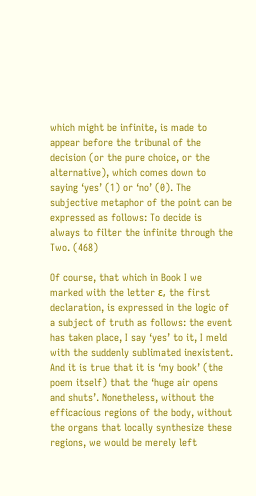which might be infinite, is made to appear before the tribunal of the decision (or the pure choice, or the alternative), which comes down to saying ‘yes’ (1) or ‘no’ (0). The subjective metaphor of the point can be expressed as follows: To decide is always to filter the infinite through the Two. (468)

Of course, that which in Book I we marked with the letter ε, the first declaration, is expressed in the logic of a subject of truth as follows: the event has taken place, I say ‘yes’ to it, I meld with the suddenly sublimated inexistent. And it is true that it is ‘my book’ (the poem itself) that the ‘huge air opens and shuts’. Nonetheless, without the efficacious regions of the body, without the organs that locally synthesize these regions, we would be merely left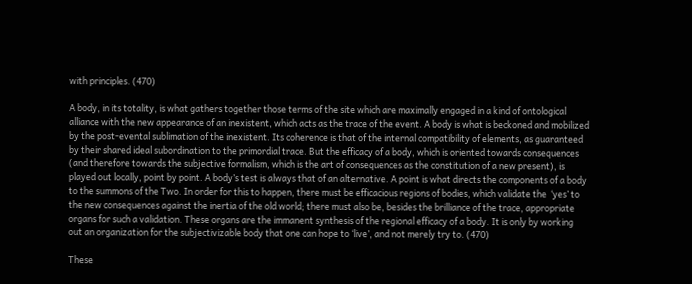with principles. (470)

A body, in its totality, is what gathers together those terms of the site which are maximally engaged in a kind of ontological alliance with the new appearance of an inexistent, which acts as the trace of the event. A body is what is beckoned and mobilized by the post-evental sublimation of the inexistent. Its coherence is that of the internal compatibility of elements, as guaranteed by their shared ideal subordination to the primordial trace. But the efficacy of a body, which is oriented towards consequences (and therefore towards the subjective formalism, which is the art of consequences as the constitution of a new present), is played out locally, point by point. A body’s test is always that of an alternative. A point is what directs the components of a body to the summons of the Two. In order for this to happen, there must be efficacious regions of bodies, which validate the  ‘yes’ to the new consequences against the inertia of the old world; there must also be, besides the brilliance of the trace, appropriate organs for such a validation. These organs are the immanent synthesis of the regional efficacy of a body. It is only by working out an organization for the subjectivizable body that one can hope to ‘live’, and not merely try to. (470)

These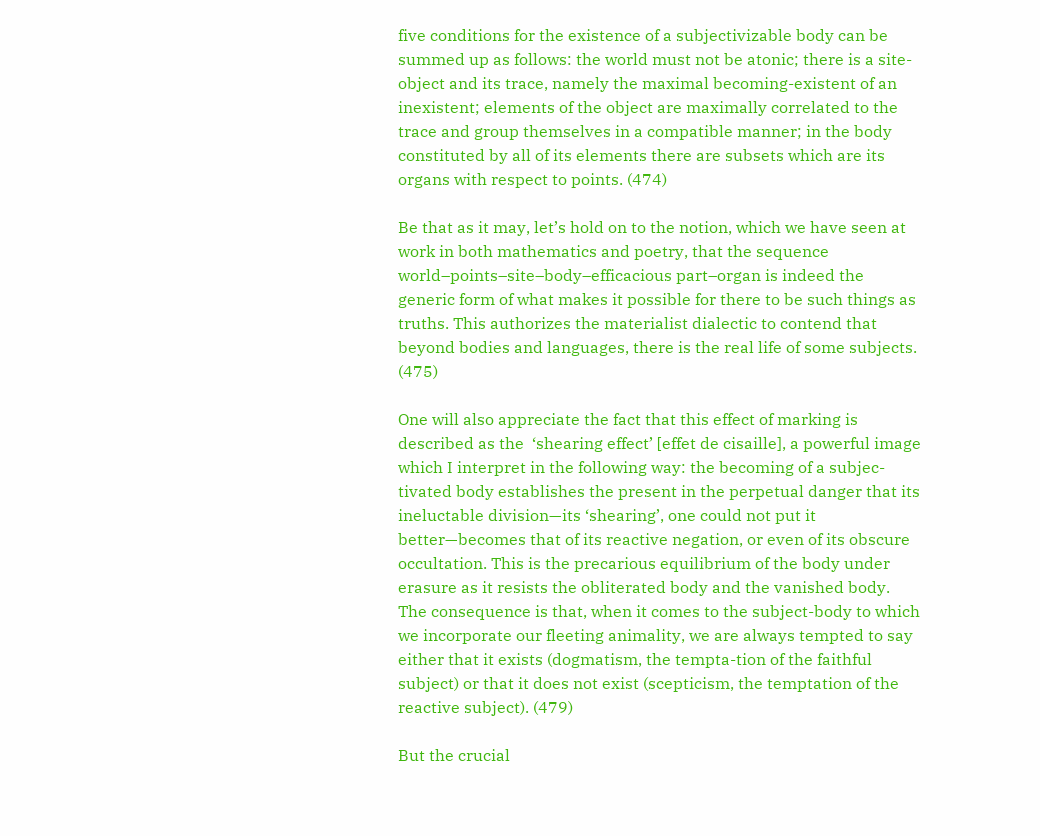five conditions for the existence of a subjectivizable body can be summed up as follows: the world must not be atonic; there is a site-object and its trace, namely the maximal becoming-existent of an inexistent; elements of the object are maximally correlated to the trace and group themselves in a compatible manner; in the body constituted by all of its elements there are subsets which are its organs with respect to points. (474)

Be that as it may, let’s hold on to the notion, which we have seen at work in both mathematics and poetry, that the sequence world–points–site–body–efficacious part–organ is indeed the generic form of what makes it possible for there to be such things as truths. This authorizes the materialist dialectic to contend that beyond bodies and languages, there is the real life of some subjects. (475)

One will also appreciate the fact that this effect of marking is described as the  ‘shearing effect’ [effet de cisaille], a powerful image which I interpret in the following way: the becoming of a subjec-tivated body establishes the present in the perpetual danger that its ineluctable division—its ‘shearing’, one could not put it better—becomes that of its reactive negation, or even of its obscure occultation. This is the precarious equilibrium of the body under erasure as it resists the obliterated body and the vanished body. The consequence is that, when it comes to the subject-body to which we incorporate our fleeting animality, we are always tempted to say either that it exists (dogmatism, the tempta-tion of the faithful subject) or that it does not exist (scepticism, the temptation of the reactive subject). (479)

But the crucial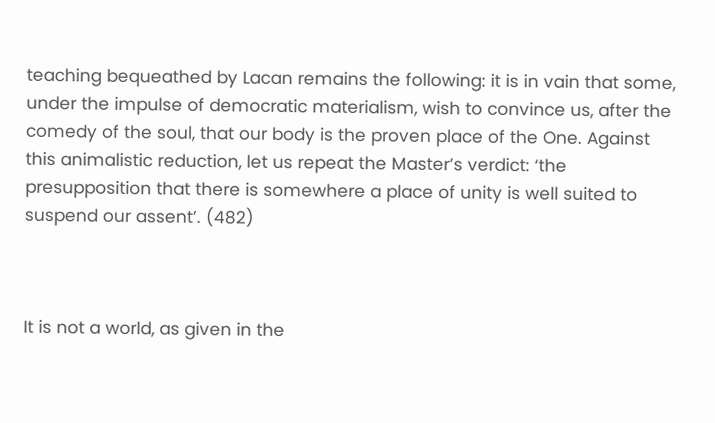teaching bequeathed by Lacan remains the following: it is in vain that some, under the impulse of democratic materialism, wish to convince us, after the comedy of the soul, that our body is the proven place of the One. Against this animalistic reduction, let us repeat the Master’s verdict: ‘the presupposition that there is somewhere a place of unity is well suited to suspend our assent’. (482)



It is not a world, as given in the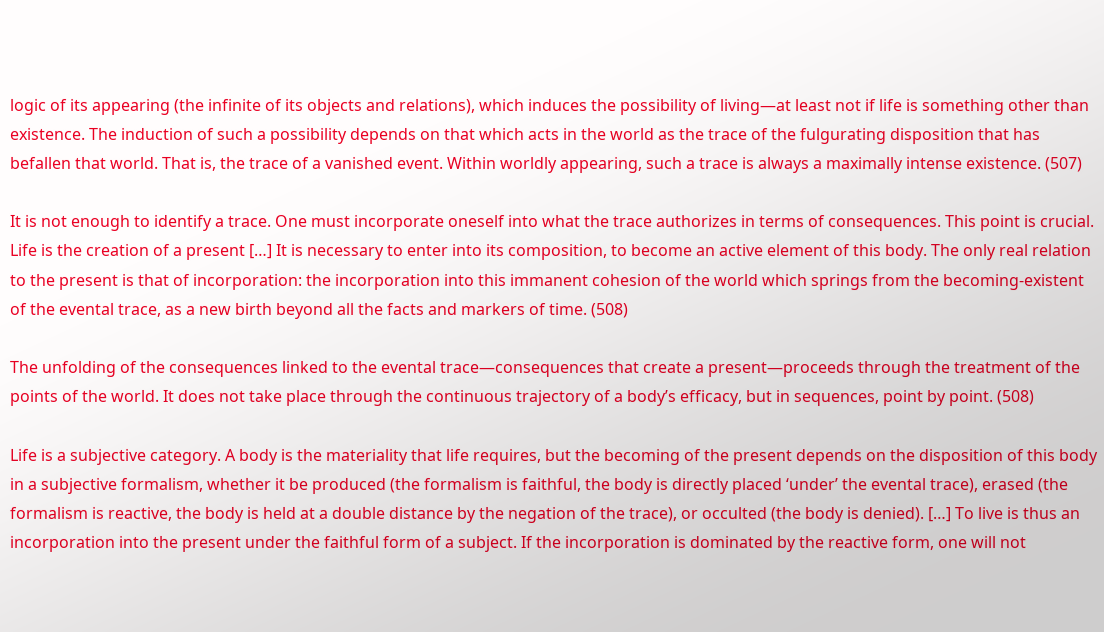logic of its appearing (the infinite of its objects and relations), which induces the possibility of living—at least not if life is something other than existence. The induction of such a possibility depends on that which acts in the world as the trace of the fulgurating disposition that has befallen that world. That is, the trace of a vanished event. Within worldly appearing, such a trace is always a maximally intense existence. (507)

It is not enough to identify a trace. One must incorporate oneself into what the trace authorizes in terms of consequences. This point is crucial. Life is the creation of a present […] It is necessary to enter into its composition, to become an active element of this body. The only real relation to the present is that of incorporation: the incorporation into this immanent cohesion of the world which springs from the becoming-existent of the evental trace, as a new birth beyond all the facts and markers of time. (508)

The unfolding of the consequences linked to the evental trace—consequences that create a present—proceeds through the treatment of the points of the world. It does not take place through the continuous trajectory of a body’s efficacy, but in sequences, point by point. (508)

Life is a subjective category. A body is the materiality that life requires, but the becoming of the present depends on the disposition of this body in a subjective formalism, whether it be produced (the formalism is faithful, the body is directly placed ‘under’ the evental trace), erased (the formalism is reactive, the body is held at a double distance by the negation of the trace), or occulted (the body is denied). […] To live is thus an incorporation into the present under the faithful form of a subject. If the incorporation is dominated by the reactive form, one will not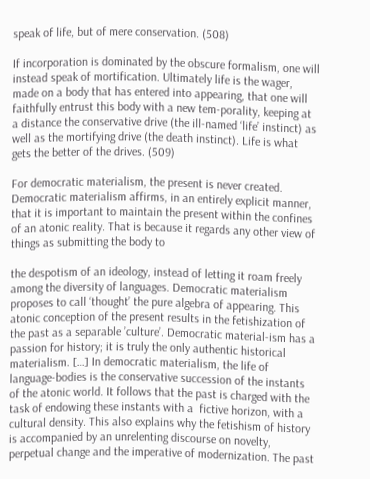speak of life, but of mere conservation. (508)

If incorporation is dominated by the obscure formalism, one will instead speak of mortification. Ultimately life is the wager, made on a body that has entered into appearing, that one will faithfully entrust this body with a new tem-porality, keeping at a distance the conservative drive (the ill-named ‘life’ instinct) as well as the mortifying drive (the death instinct). Life is what gets the better of the drives. (509)

For democratic materialism, the present is never created. Democratic materialism affirms, in an entirely explicit manner, that it is important to maintain the present within the confines of an atonic reality. That is because it regards any other view of things as submitting the body to

the despotism of an ideology, instead of letting it roam freely among the diversity of languages. Democratic materialism proposes to call ‘thought’ the pure algebra of appearing. This atonic conception of the present results in the fetishization of the past as a separable ’culture’. Democratic material-ism has a passion for history; it is truly the only authentic historical materialism. […] In democratic materialism, the life of language-bodies is the conservative succession of the instants of the atonic world. It follows that the past is charged with the task of endowing these instants with a  fictive horizon, with a cultural density. This also explains why the fetishism of history is accompanied by an unrelenting discourse on novelty, perpetual change and the imperative of modernization. The past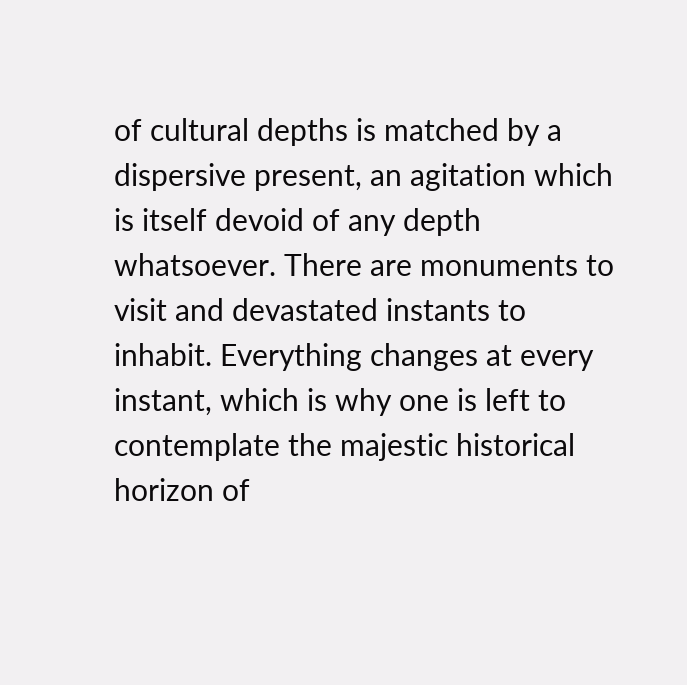of cultural depths is matched by a dispersive present, an agitation which is itself devoid of any depth whatsoever. There are monuments to visit and devastated instants to inhabit. Everything changes at every instant, which is why one is left to contemplate the majestic historical horizon of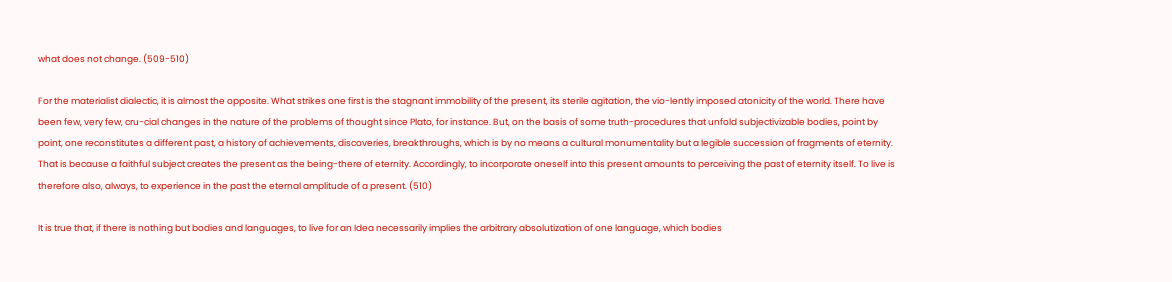what does not change. (509-510)

For the materialist dialectic, it is almost the opposite. What strikes one first is the stagnant immobility of the present, its sterile agitation, the vio-lently imposed atonicity of the world. There have been few, very few, cru-cial changes in the nature of the problems of thought since Plato, for instance. But, on the basis of some truth-procedures that unfold subjectivizable bodies, point by point, one reconstitutes a different past, a history of achievements, discoveries, breakthroughs, which is by no means a cultural monumentality but a legible succession of fragments of eternity. That is because a faithful subject creates the present as the being-there of eternity. Accordingly, to incorporate oneself into this present amounts to perceiving the past of eternity itself. To live is therefore also, always, to experience in the past the eternal amplitude of a present. (510)

It is true that, if there is nothing but bodies and languages, to live for an Idea necessarily implies the arbitrary absolutization of one language, which bodies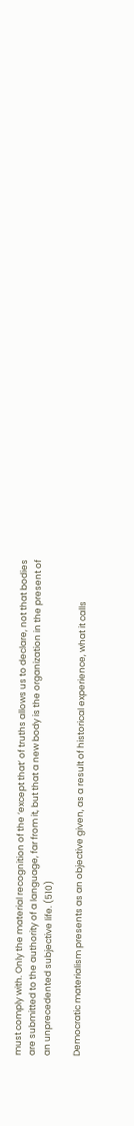must comply with. Only the material recognition of the ‘except that’ of truths allows us to declare, not that bodies are submitted to the authority of a language, far from it, but that a new body is the organization in the present of an unprecedented subjective life. (510)

Democratic materialism presents as an objective given, as a result of historical experience, what it calls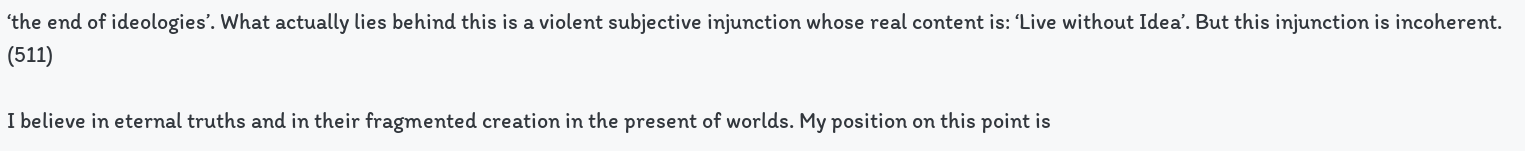‘the end of ideologies’. What actually lies behind this is a violent subjective injunction whose real content is: ‘Live without Idea’. But this injunction is incoherent. (511)

I believe in eternal truths and in their fragmented creation in the present of worlds. My position on this point is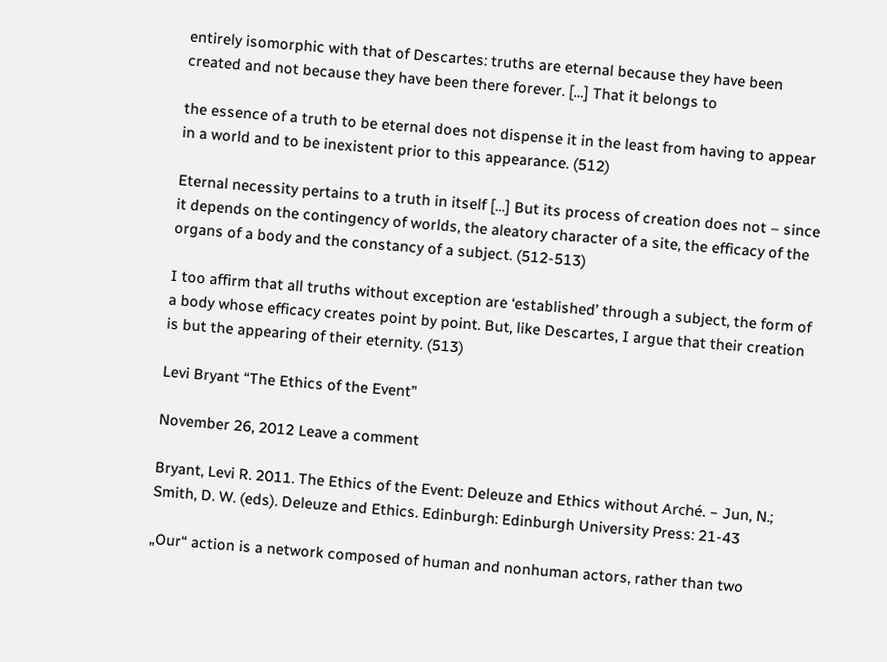entirely isomorphic with that of Descartes: truths are eternal because they have been created and not because they have been there forever. […] That it belongs to

the essence of a truth to be eternal does not dispense it in the least from having to appear in a world and to be inexistent prior to this appearance. (512)

Eternal necessity pertains to a truth in itself […] But its process of creation does not – since it depends on the contingency of worlds, the aleatory character of a site, the efficacy of the organs of a body and the constancy of a subject. (512-513)

I too affirm that all truths without exception are ‘established’ through a subject, the form of a body whose efficacy creates point by point. But, like Descartes, I argue that their creation is but the appearing of their eternity. (513)

Levi Bryant “The Ethics of the Event”

November 26, 2012 Leave a comment

Bryant, Levi R. 2011. The Ethics of the Event: Deleuze and Ethics without Arché. – Jun, N.; Smith, D. W. (eds). Deleuze and Ethics. Edinburgh: Edinburgh University Press: 21-43

„Our“ action is a network composed of human and nonhuman actors, rather than two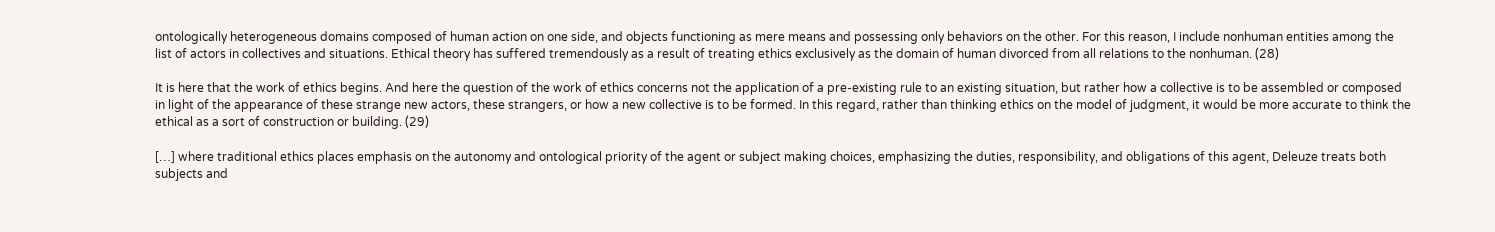ontologically heterogeneous domains composed of human action on one side, and objects functioning as mere means and possessing only behaviors on the other. For this reason, I include nonhuman entities among the list of actors in collectives and situations. Ethical theory has suffered tremendously as a result of treating ethics exclusively as the domain of human divorced from all relations to the nonhuman. (28)

It is here that the work of ethics begins. And here the question of the work of ethics concerns not the application of a pre-existing rule to an existing situation, but rather how a collective is to be assembled or composed in light of the appearance of these strange new actors, these strangers, or how a new collective is to be formed. In this regard, rather than thinking ethics on the model of judgment, it would be more accurate to think the ethical as a sort of construction or building. (29)

[…] where traditional ethics places emphasis on the autonomy and ontological priority of the agent or subject making choices, emphasizing the duties, responsibility, and obligations of this agent, Deleuze treats both subjects and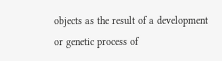objects as the result of a development or genetic process of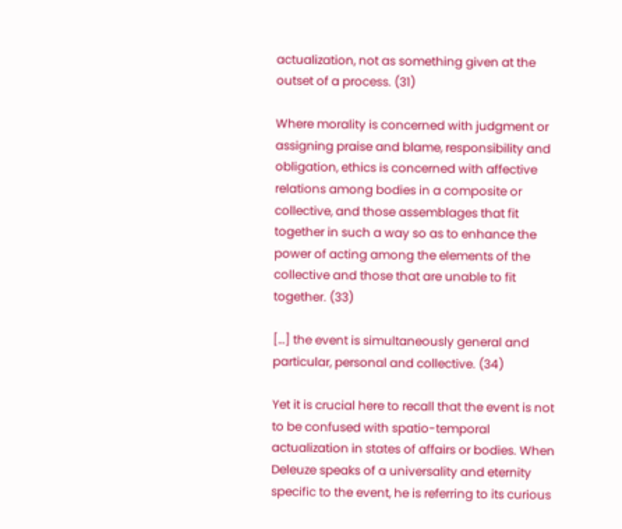actualization, not as something given at the outset of a process. (31)

Where morality is concerned with judgment or assigning praise and blame, responsibility and obligation, ethics is concerned with affective relations among bodies in a composite or collective, and those assemblages that fit together in such a way so as to enhance the power of acting among the elements of the collective and those that are unable to fit together. (33)

[…] the event is simultaneously general and particular, personal and collective. (34)

Yet it is crucial here to recall that the event is not to be confused with spatio-temporal actualization in states of affairs or bodies. When Deleuze speaks of a universality and eternity specific to the event, he is referring to its curious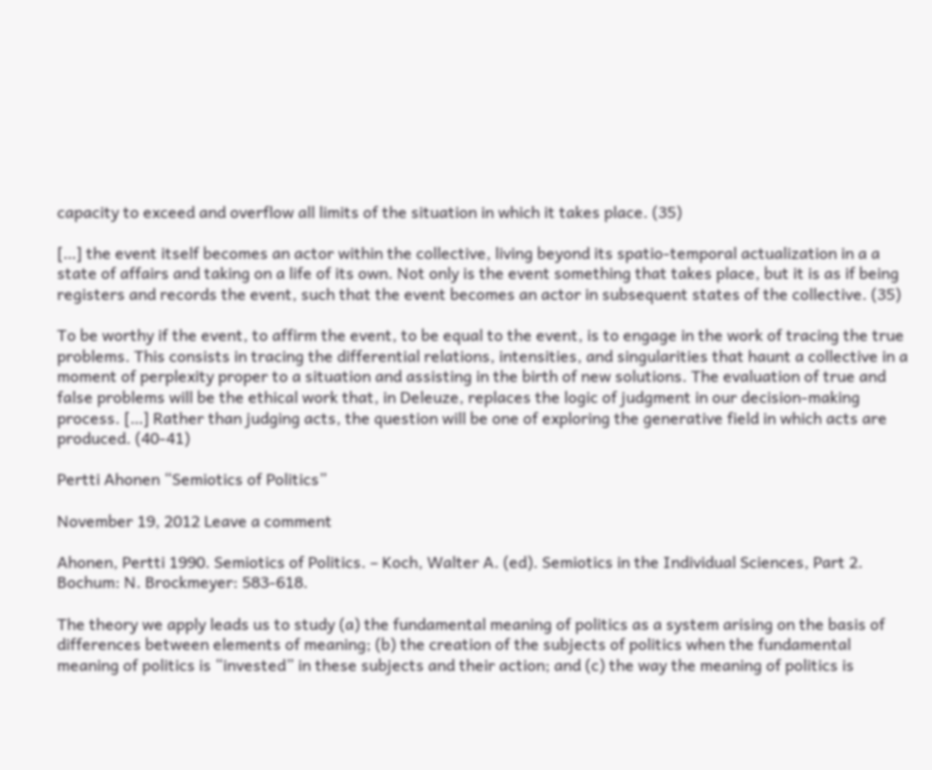capacity to exceed and overflow all limits of the situation in which it takes place. (35)

[…] the event itself becomes an actor within the collective, living beyond its spatio-temporal actualization in a a state of affairs and taking on a life of its own. Not only is the event something that takes place, but it is as if being registers and records the event, such that the event becomes an actor in subsequent states of the collective. (35)

To be worthy if the event, to affirm the event, to be equal to the event, is to engage in the work of tracing the true problems. This consists in tracing the differential relations, intensities, and singularities that haunt a collective in a moment of perplexity proper to a situation and assisting in the birth of new solutions. The evaluation of true and false problems will be the ethical work that, in Deleuze, replaces the logic of judgment in our decision-making process. […] Rather than judging acts, the question will be one of exploring the generative field in which acts are produced. (40-41)

Pertti Ahonen “Semiotics of Politics”

November 19, 2012 Leave a comment

Ahonen, Pertti 1990. Semiotics of Politics. – Koch, Walter A. (ed). Semiotics in the Individual Sciences, Part 2. Bochum: N. Brockmeyer: 583-618.

The theory we apply leads us to study (a) the fundamental meaning of politics as a system arising on the basis of differences between elements of meaning; (b) the creation of the subjects of politics when the fundamental meaning of politics is “invested” in these subjects and their action; and (c) the way the meaning of politics is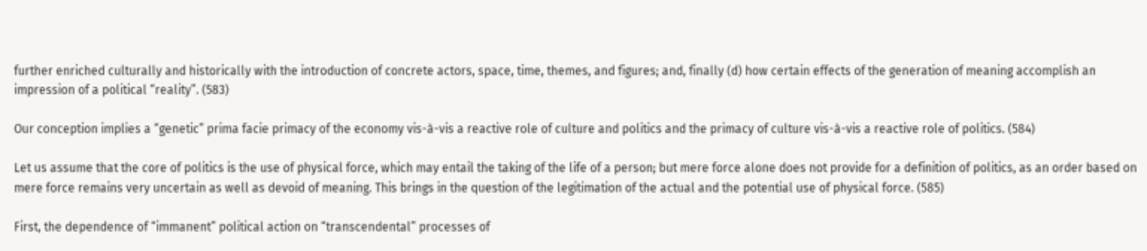further enriched culturally and historically with the introduction of concrete actors, space, time, themes, and figures; and, finally (d) how certain effects of the generation of meaning accomplish an impression of a political “reality”. (583)

Our conception implies a “genetic” prima facie primacy of the economy vis-à-vis a reactive role of culture and politics and the primacy of culture vis-à-vis a reactive role of politics. (584)

Let us assume that the core of politics is the use of physical force, which may entail the taking of the life of a person; but mere force alone does not provide for a definition of politics, as an order based on mere force remains very uncertain as well as devoid of meaning. This brings in the question of the legitimation of the actual and the potential use of physical force. (585)

First, the dependence of “immanent” political action on “transcendental” processes of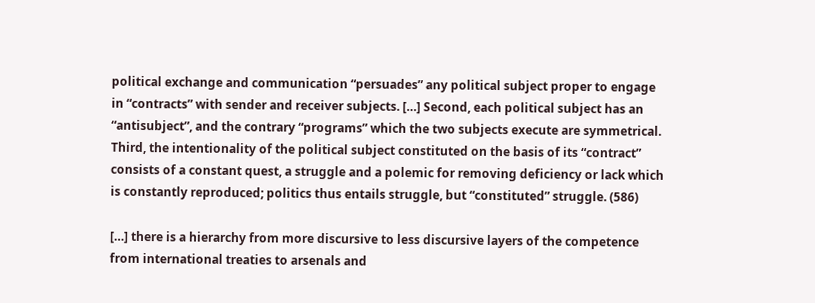political exchange and communication “persuades” any political subject proper to engage in “contracts” with sender and receiver subjects. […] Second, each political subject has an “antisubject”, and the contrary “programs” which the two subjects execute are symmetrical. Third, the intentionality of the political subject constituted on the basis of its “contract” consists of a constant quest, a struggle and a polemic for removing deficiency or lack which is constantly reproduced; politics thus entails struggle, but “constituted” struggle. (586)

[…] there is a hierarchy from more discursive to less discursive layers of the competence from international treaties to arsenals and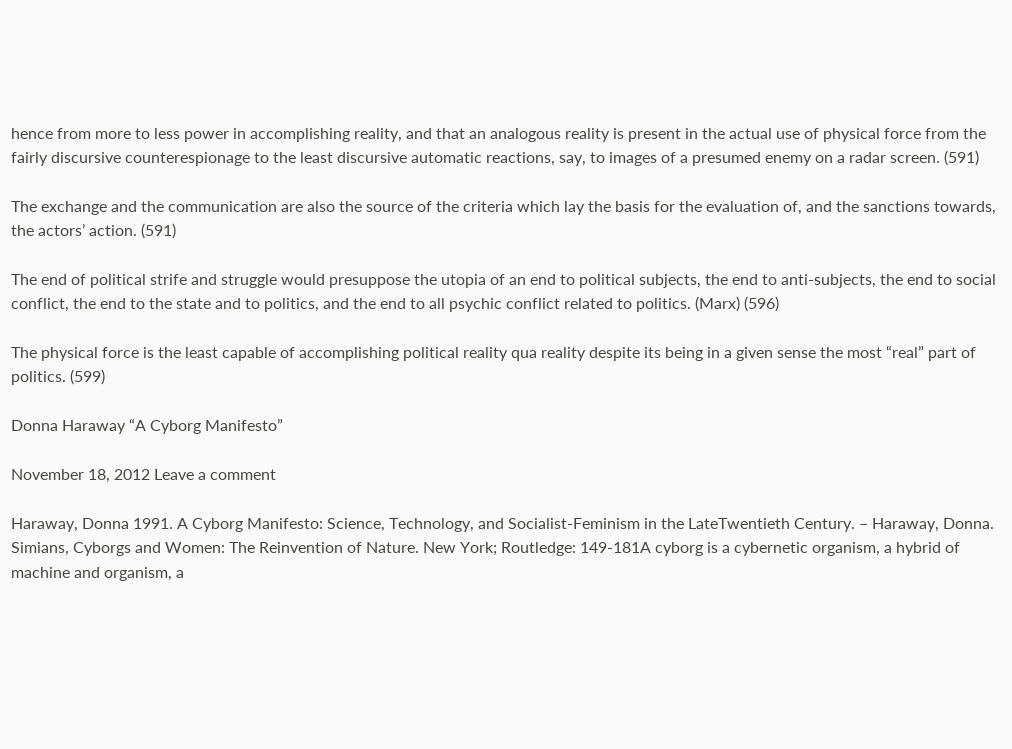hence from more to less power in accomplishing reality, and that an analogous reality is present in the actual use of physical force from the fairly discursive counterespionage to the least discursive automatic reactions, say, to images of a presumed enemy on a radar screen. (591)

The exchange and the communication are also the source of the criteria which lay the basis for the evaluation of, and the sanctions towards, the actors’ action. (591)

The end of political strife and struggle would presuppose the utopia of an end to political subjects, the end to anti-subjects, the end to social conflict, the end to the state and to politics, and the end to all psychic conflict related to politics. (Marx) (596)

The physical force is the least capable of accomplishing political reality qua reality despite its being in a given sense the most “real” part of politics. (599)

Donna Haraway “A Cyborg Manifesto”

November 18, 2012 Leave a comment

Haraway, Donna 1991. A Cyborg Manifesto: Science, Technology, and Socialist-Feminism in the LateTwentieth Century. – Haraway, Donna. Simians, Cyborgs and Women: The Reinvention of Nature. New York; Routledge: 149-181A cyborg is a cybernetic organism, a hybrid of machine and organism, a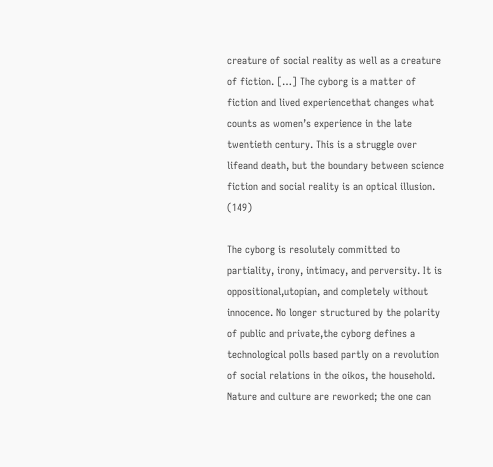creature of social reality as well as a creature of fiction. […] The cyborg is a matter of fiction and lived experiencethat changes what counts as women’s experience in the late twentieth century. This is a struggle over lifeand death, but the boundary between science fiction and social reality is an optical illusion. (149)

The cyborg is resolutely committed to partiality, irony, intimacy, and perversity. It is oppositional,utopian, and completely without innocence. No longer structured by the polarity of public and private,the cyborg defines a technological polls based partly on a revolution of social relations in the oikos, the household. Nature and culture are reworked; the one can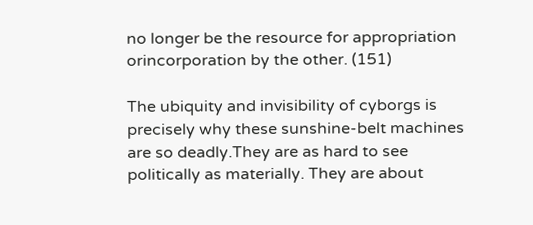no longer be the resource for appropriation orincorporation by the other. (151)

The ubiquity and invisibility of cyborgs is precisely why these sunshine-belt machines are so deadly.They are as hard to see politically as materially. They are about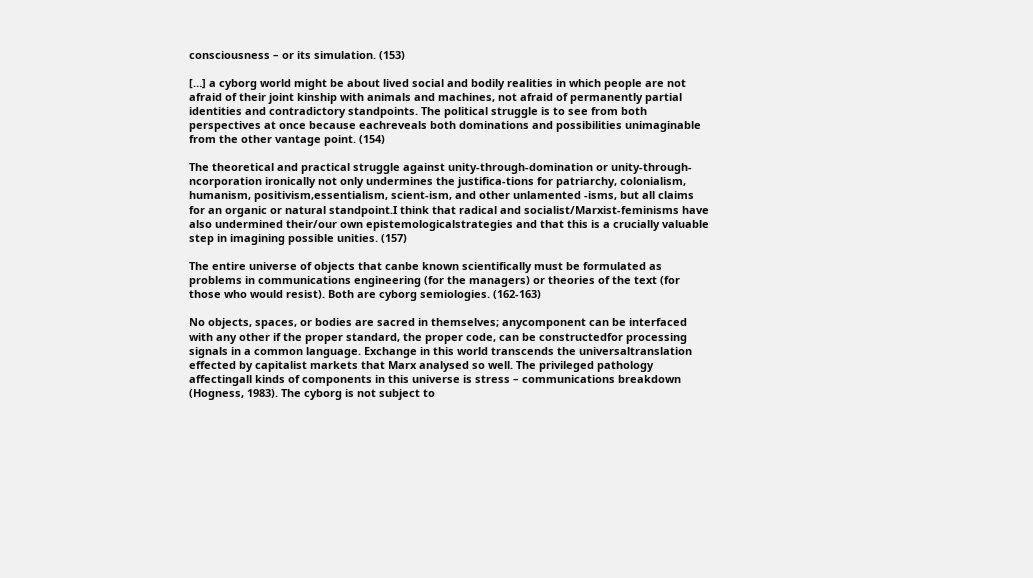consciousness – or its simulation. (153)

[…] a cyborg world might be about lived social and bodily realities in which people are not afraid of their joint kinship with animals and machines, not afraid of permanently partial identities and contradictory standpoints. The political struggle is to see from both perspectives at once because eachreveals both dominations and possibilities unimaginable from the other vantage point. (154)

The theoretical and practical struggle against unity-through-domination or unity-through-ncorporation ironically not only undermines the justifica-tions for patriarchy, colonialism, humanism, positivism,essentialism, scient-ism, and other unlamented -isms, but all claims for an organic or natural standpoint.I think that radical and socialist/Marxist-feminisms have also undermined their/our own epistemologicalstrategies and that this is a crucially valuable step in imagining possible unities. (157)

The entire universe of objects that canbe known scientifically must be formulated as problems in communications engineering (for the managers) or theories of the text (for those who would resist). Both are cyborg semiologies. (162-163)

No objects, spaces, or bodies are sacred in themselves; anycomponent can be interfaced with any other if the proper standard, the proper code, can be constructedfor processing signals in a common language. Exchange in this world transcends the universaltranslation effected by capitalist markets that Marx analysed so well. The privileged pathology affectingall kinds of components in this universe is stress – communications breakdown (Hogness, 1983). The cyborg is not subject to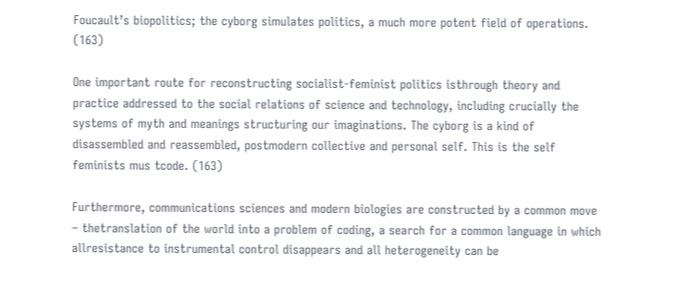Foucault’s biopolitics; the cyborg simulates politics, a much more potent field of operations. (163)

One important route for reconstructing socialist-feminist politics isthrough theory and practice addressed to the social relations of science and technology, including crucially the systems of myth and meanings structuring our imaginations. The cyborg is a kind of disassembled and reassembled, postmodern collective and personal self. This is the self feminists mus tcode. (163)

Furthermore, communications sciences and modern biologies are constructed by a common move – thetranslation of the world into a problem of coding, a search for a common language in which allresistance to instrumental control disappears and all heterogeneity can be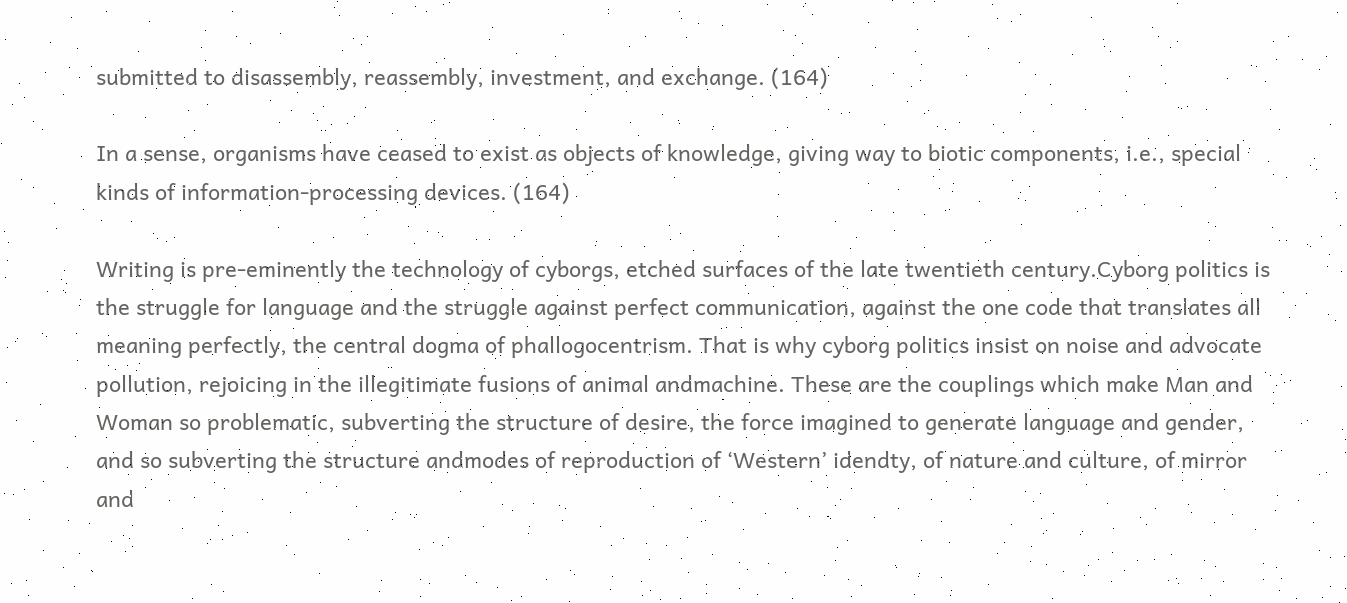submitted to disassembly, reassembly, investment, and exchange. (164)

In a sense, organisms have ceased to exist as objects of knowledge, giving way to biotic components, i.e., special kinds of information-processing devices. (164)

Writing is pre-eminently the technology of cyborgs, etched surfaces of the late twentieth century.Cyborg politics is the struggle for language and the struggle against perfect communication, against the one code that translates all meaning perfectly, the central dogma of phallogocentrism. That is why cyborg politics insist on noise and advocate pollution, rejoicing in the illegitimate fusions of animal andmachine. These are the couplings which make Man and Woman so problematic, subverting the structure of desire, the force imagined to generate language and gender, and so subverting the structure andmodes of reproduction of ‘Western’ idendty, of nature and culture, of mirror and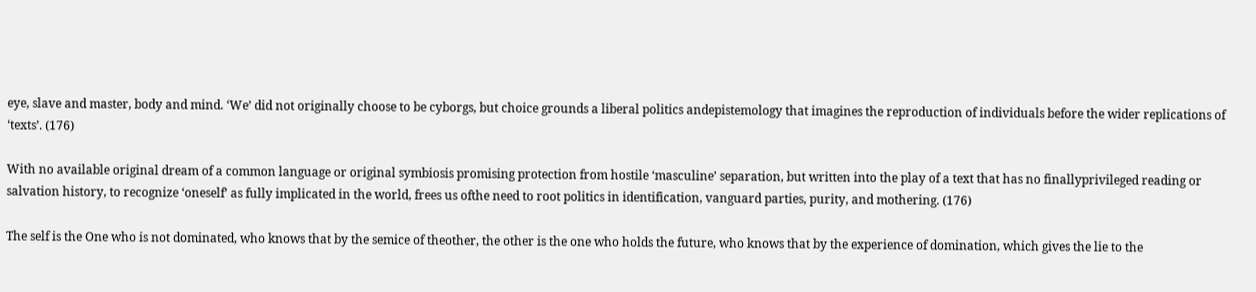eye, slave and master, body and mind. ‘We’ did not originally choose to be cyborgs, but choice grounds a liberal politics andepistemology that imagines the reproduction of individuals before the wider replications of ‘texts’. (176)

With no available original dream of a common language or original symbiosis promising protection from hostile ‘masculine’ separation, but written into the play of a text that has no finallyprivileged reading or salvation history, to recognize ‘oneself’ as fully implicated in the world, frees us ofthe need to root politics in identification, vanguard parties, purity, and mothering. (176)

The self is the One who is not dominated, who knows that by the semice of theother, the other is the one who holds the future, who knows that by the experience of domination, which gives the lie to the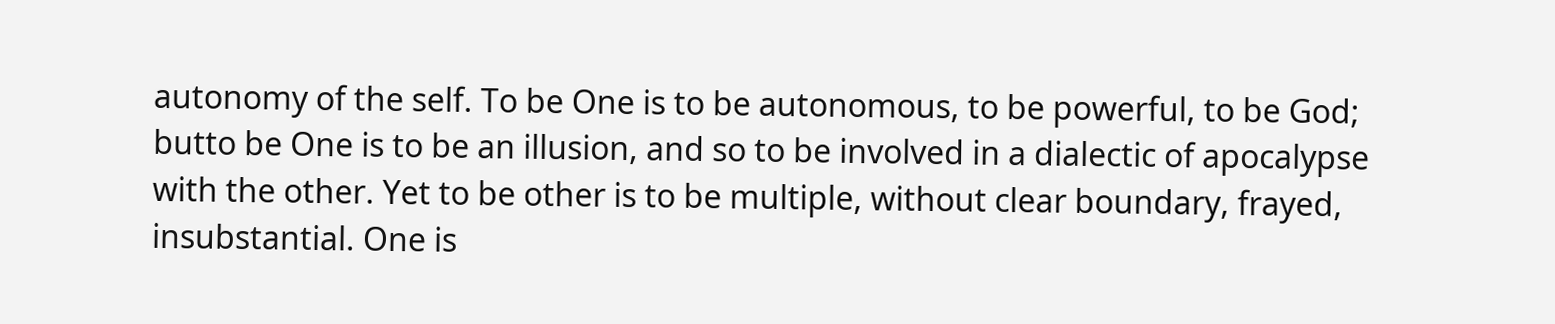autonomy of the self. To be One is to be autonomous, to be powerful, to be God; butto be One is to be an illusion, and so to be involved in a dialectic of apocalypse with the other. Yet to be other is to be multiple, without clear boundary, frayed, insubstantial. One is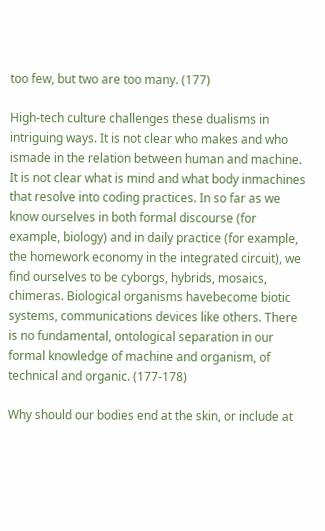too few, but two are too many. (177)

High-tech culture challenges these dualisms in intriguing ways. It is not clear who makes and who ismade in the relation between human and machine. It is not clear what is mind and what body inmachines that resolve into coding practices. In so far as we know ourselves in both formal discourse (for example, biology) and in daily practice (for example, the homework economy in the integrated circuit), we find ourselves to be cyborgs, hybrids, mosaics, chimeras. Biological organisms havebecome biotic systems, communications devices like others. There is no fundamental, ontological separation in our formal knowledge of machine and organism, of technical and organic. (177-178)

Why should our bodies end at the skin, or include at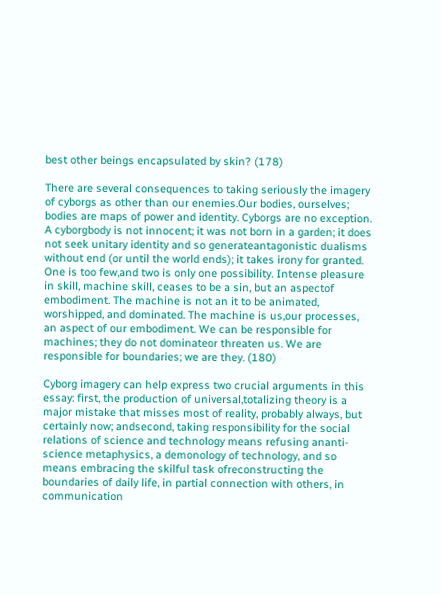best other beings encapsulated by skin? (178)

There are several consequences to taking seriously the imagery of cyborgs as other than our enemies.Our bodies, ourselves; bodies are maps of power and identity. Cyborgs are no exception. A cyborgbody is not innocent; it was not born in a garden; it does not seek unitary identity and so generateantagonistic dualisms without end (or until the world ends); it takes irony for granted. One is too few,and two is only one possibility. Intense pleasure in skill, machine skill, ceases to be a sin, but an aspectof embodiment. The machine is not an it to be animated, worshipped, and dominated. The machine is us,our processes, an aspect of our embodiment. We can be responsible for machines; they do not dominateor threaten us. We are responsible for boundaries; we are they. (180)

Cyborg imagery can help express two crucial arguments in this essay: first, the production of universal,totalizing theory is a major mistake that misses most of reality, probably always, but certainly now; andsecond, taking responsibility for the social relations of science and technology means refusing ananti-science metaphysics, a demonology of technology, and so means embracing the skilful task ofreconstructing the boundaries of daily life, in partial connection with others, in communication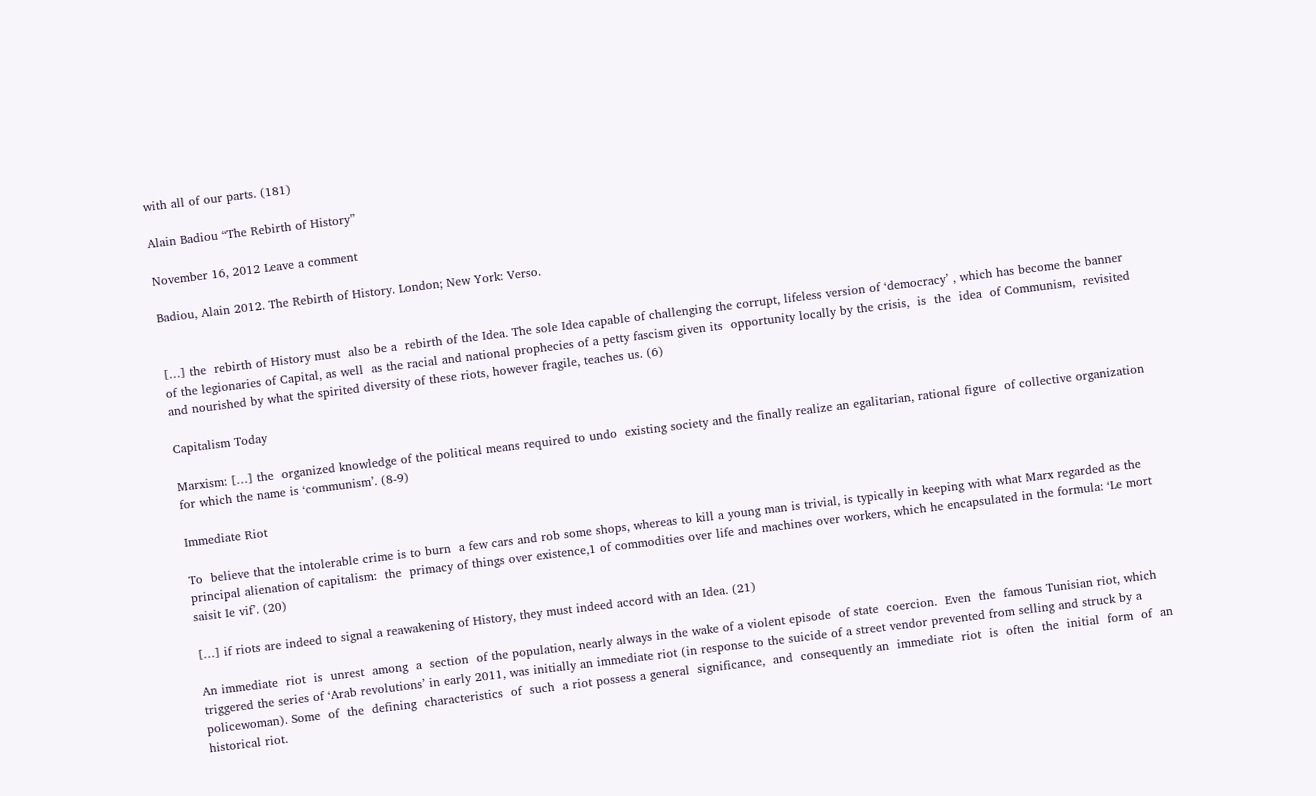with all of our parts. (181)

Alain Badiou “The Rebirth of History”

November 16, 2012 Leave a comment

Badiou, Alain 2012. The Rebirth of History. London; New York: Verso.


[…] the  rebirth of History must  also be a  rebirth of the Idea. The sole Idea capable of challenging the corrupt, lifeless version of ‘democracy’ , which has become the banner of the legionaries of Capital, as well  as the racial and national prophecies of a petty fascism given its  opportunity locally by the crisis,  is  the  idea  of Communism,  revisited  and nourished by what the spirited diversity of these riots, however fragile, teaches us. (6)

Capitalism Today

Marxism: […] the  organized knowledge of the political means required to undo  existing society and the finally realize an egalitarian, rational figure  of collective organization for which the name is ‘communism’. (8-9)

Immediate Riot

To  believe that the intolerable crime is to burn  a few cars and rob some shops, whereas to kill a young man is trivial, is typically in keeping with what Marx regarded as the  principal alienation of capitalism:  the  primacy of things over existence,1 of commodities over life and machines over workers, which he encapsulated in the formula: ‘Le mort saisit Ie vif’. (20)

[…] if riots are indeed to signal a reawakening of History, they must indeed accord with an Idea. (21)

An immediate  riot  is  unrest  among  a  section  of the population, nearly always in the wake of a violent episode  of state  coercion.  Even  the  famous Tunisian riot, which triggered the series of ‘Arab revolutions’ in early 2011, was initially an immediate riot (in response to the suicide of a street vendor prevented from selling and struck by a policewoman). Some  of  the  defining  characteristics  of  such  a riot possess a general  significance,  and  consequently an  immediate  riot  is  often  the  initial  form  of  an historical riot.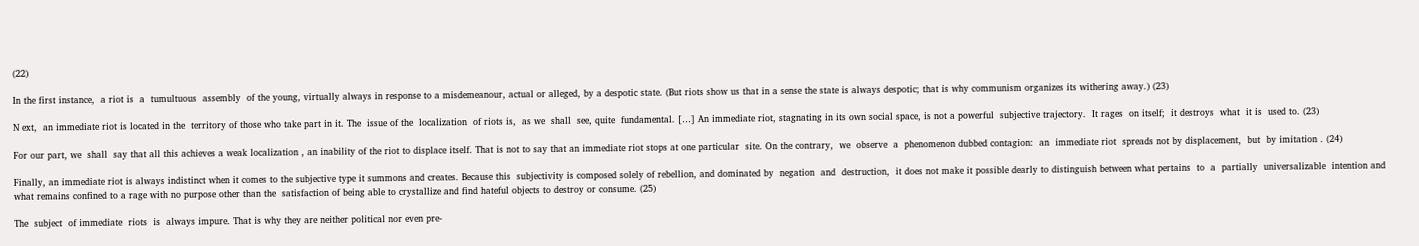(22)

In the first instance,  a riot is  a  tumultuous  assembly  of the young, virtually always in response to a misdemeanour, actual or alleged, by a despotic state. (But riots show us that in a sense the state is always despotic; that is why communism organizes its withering away.) (23)

N ext,  an immediate riot is located in the  territory of those who take part in it. The  issue of the  localization  of riots is,  as we  shall  see, quite  fundamental. […] An immediate riot, stagnating in its own social space, is not a powerful  subjective trajectory.  It rages  on itself;  it destroys  what  it is  used to. (23)

For our part, we  shall  say that all this achieves a weak localization , an inability of the riot to displace itself. That is not to say that an immediate riot stops at one particular  site. On the contrary,  we  observe  a  phenomenon dubbed contagion:  an  immediate riot  spreads not by displacement,  but  by imitation . (24)

Finally, an immediate riot is always indistinct when it comes to the subjective type it summons and creates. Because this  subjectivity is composed solely of rebellion, and dominated by  negation  and  destruction,  it does not make it possible dearly to distinguish between what pertains  to  a  partially  universalizable  intention and what remains confined to a rage with no purpose other than the  satisfaction of being able to crystallize and find hateful objects to destroy or consume. (25)

The  subject  of immediate  riots  is  always impure. That is why they are neither political nor even pre-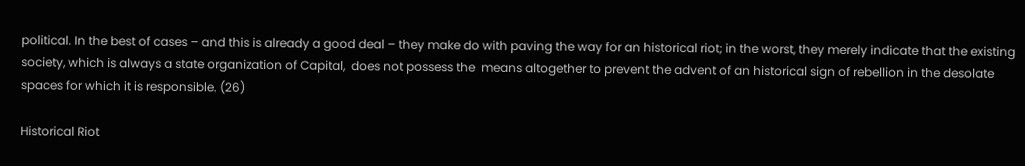political. In the best of cases – and this is already a good deal – they make do with paving the way for an historical riot; in the worst, they merely indicate that the existing society, which is always a state organization of Capital,  does not possess the  means altogether to prevent the advent of an historical sign of rebellion in the desolate spaces for which it is responsible. (26)

Historical Riot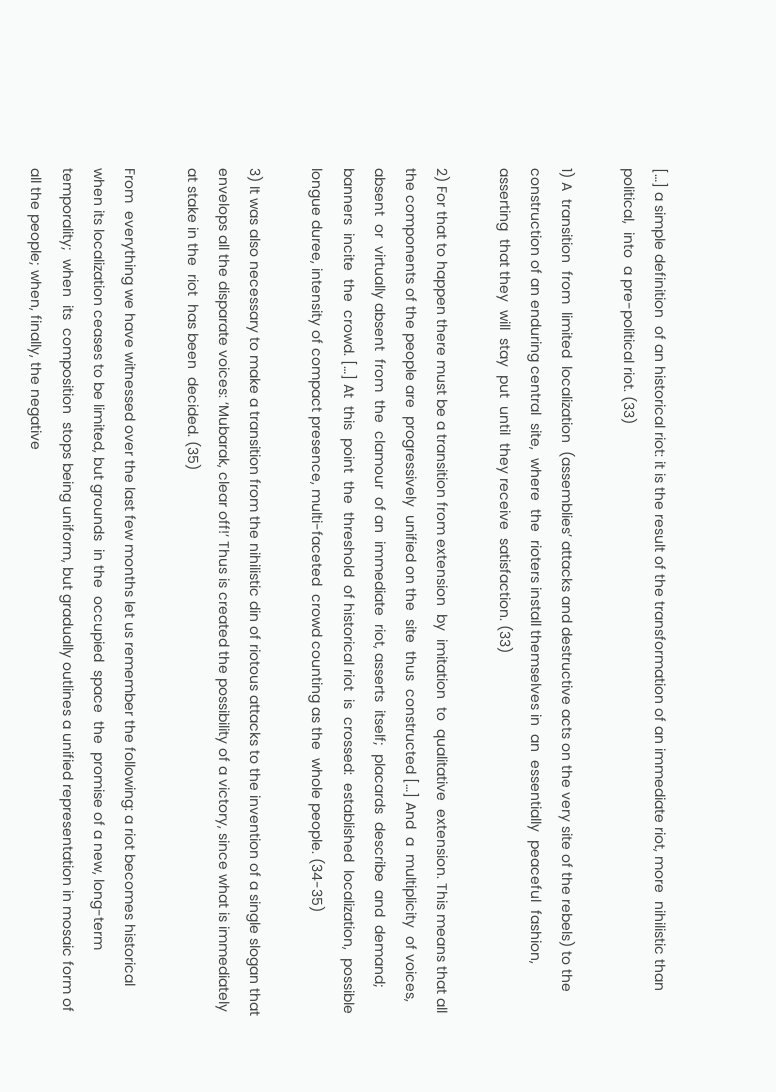[…] a simple definition  of an historical riot: it is the result of the transformation of an immediate riot, more  nihilistic than political,  into  a pre-political riot. (33)

1) A  transition  from  limited  localization  (assemblies’ attacks and destructive acts on the very site of the rebels) to the construction of an enduring central  site,  where  the  rioters install themselves in  an  essentially  peaceful  fashion,  asserting  that they  will  stay  put  until  they receive  satisfaction. (33)

2) For that to happen there must be a transition from extension  by  imitation  to  qualitative  extension. This means that all the components of the people are  progressively  unified on the  site  thus  constructed […] And  a  multiplicity  of voices,  absent  or  virtually absent  from  the  clamour  of an  immediate  riot, asserts  itself;  placards  describe  and  demand; banners  incite  the  crowd. […] At  this  point  the  threshold  of historical riot  is  crossed:  established  localization,  possible longue duree, intensity of compact presence, multi-faceted  crowd counting as the  whole people. (34-35)

3) It was also necessary to make a transition from the nihilistic din of riotous attacks to the invention of a single slogan that envelops all the disparate voices: ‘Mubarak, clear off!’ Thus is created the possibility of a victory, since what is immediately at stake in the  riot  has been  decided. (35)

From  everything we have witnessed over the last few months let us remember the following: a riot becomes historical when its localization ceases to be limited, but grounds  in the  occupied  space  the  promise of a new, long-term  temporality;  when  its  composition  stops being uniform, but gradually outlines a unified representation in mosaic form of all the people; when, finally, the negative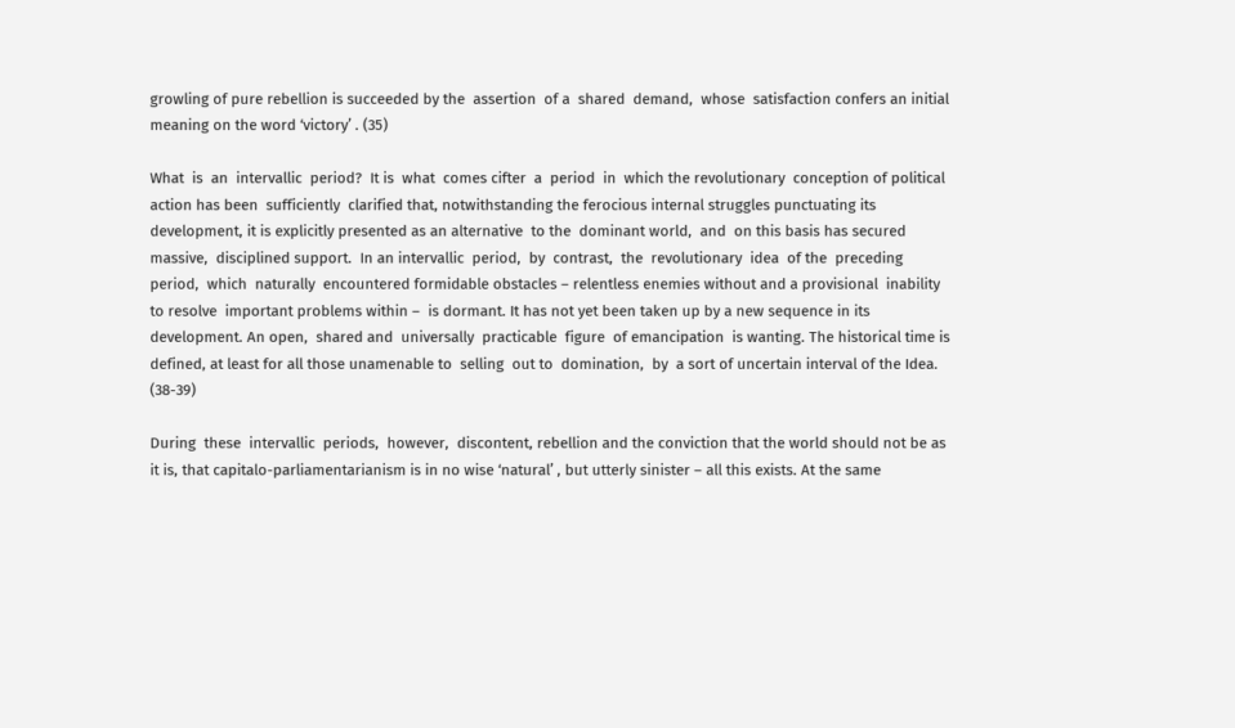growling of pure rebellion is succeeded by the  assertion  of a  shared  demand,  whose  satisfaction confers an initial meaning on the word ‘victory’ . (35)

What  is  an  intervallic  period?  It is  what  comes cifter  a  period  in  which the revolutionary  conception of political action has been  sufficiently  clarified that, notwithstanding the ferocious internal struggles punctuating its development, it is explicitly presented as an alternative  to the  dominant world,  and  on this basis has secured massive,  disciplined support.  In an intervallic  period,  by  contrast,  the  revolutionary  idea  of the  preceding  period,  which  naturally  encountered formidable obstacles – relentless enemies without and a provisional  inability to resolve  important problems within –  is dormant. It has not yet been taken up by a new sequence in its development. An open,  shared and  universally  practicable  figure  of emancipation  is wanting. The historical time is defined, at least for all those unamenable to  selling  out to  domination,  by  a sort of uncertain interval of the Idea. (38-39)

During  these  intervallic  periods,  however,  discontent, rebellion and the conviction that the world should not be as it is, that capitalo-parliamentarianism is in no wise ‘natural’ , but utterly sinister – all this exists. At the same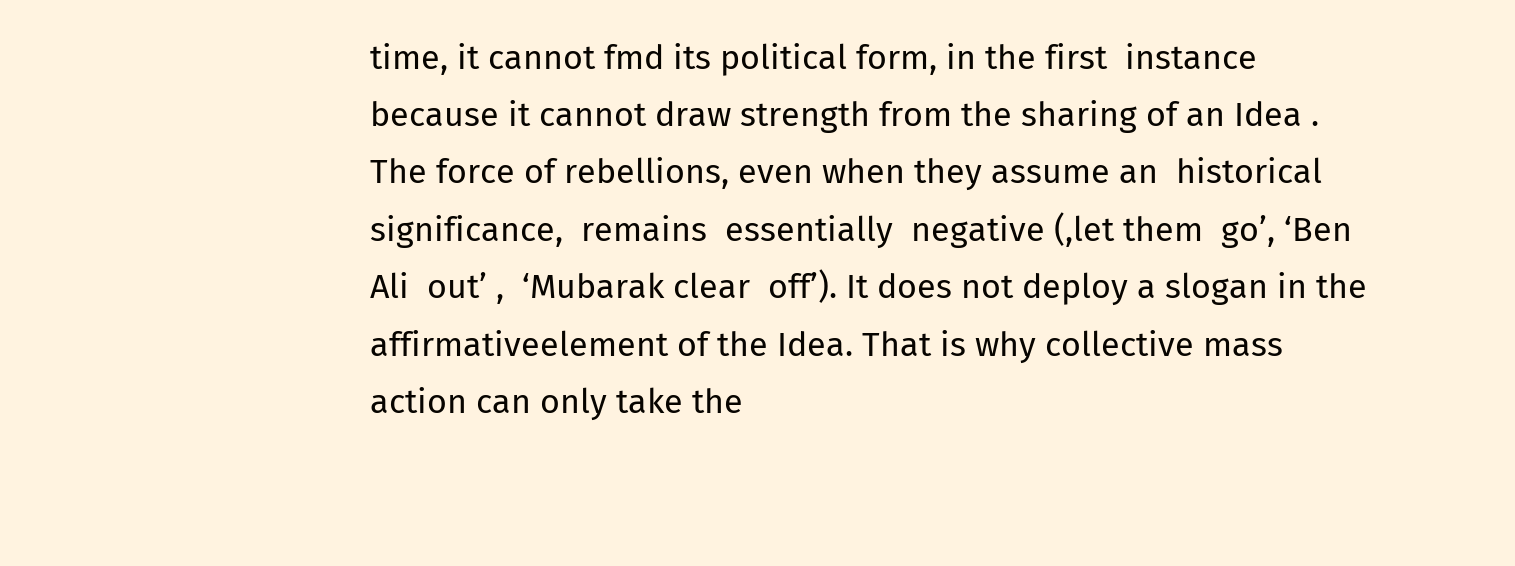time, it cannot fmd its political form, in the first  instance because it cannot draw strength from the sharing of an Idea . The force of rebellions, even when they assume an  historical  significance,  remains  essentially  negative (,let them  go’, ‘Ben Ali  out’ ,  ‘Mubarak clear  off’). It does not deploy a slogan in the affirmativeelement of the Idea. That is why collective mass action can only take the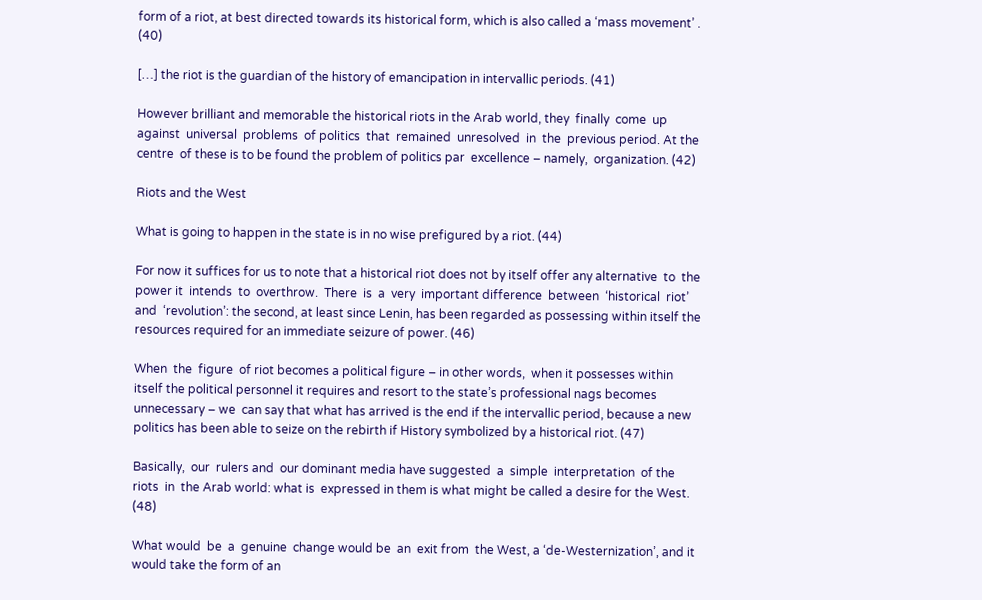form of a riot, at best directed towards its historical form, which is also called a ‘mass movement’ . (40)

[…] the riot is the guardian of the history of emancipation in intervallic periods. (41)

However brilliant and memorable the historical riots in the Arab world, they  finally  come  up  against  universal  problems  of politics  that  remained  unresolved  in  the  previous period. At the  centre  of these is to be found the problem of politics par  excellence – namely,  organization. (42)

Riots and the West

What is going to happen in the state is in no wise prefigured by a riot. (44)

For now it suffices for us to note that a historical riot does not by itself offer any alternative  to  the power it  intends  to  overthrow.  There  is  a  very  important difference  between  ‘historical  riot’  and  ‘revolution’: the second, at least since Lenin, has been regarded as possessing within itself the resources required for an immediate seizure of power. (46)

When  the  figure  of riot becomes a political figure – in other words,  when it possesses within itself the political personnel it requires and resort to the state’s professional nags becomes unnecessary – we  can say that what has arrived is the end if the intervallic period, because a new politics has been able to seize on the rebirth if History symbolized by a historical riot. (47)

Basically,  our  rulers and  our dominant media have suggested  a  simple  interpretation  of the  riots  in  the Arab world: what is  expressed in them is what might be called a desire for the West. (48)

What would  be  a  genuine  change would be  an  exit from  the West, a ‘de-Westernization’, and it would take the form of an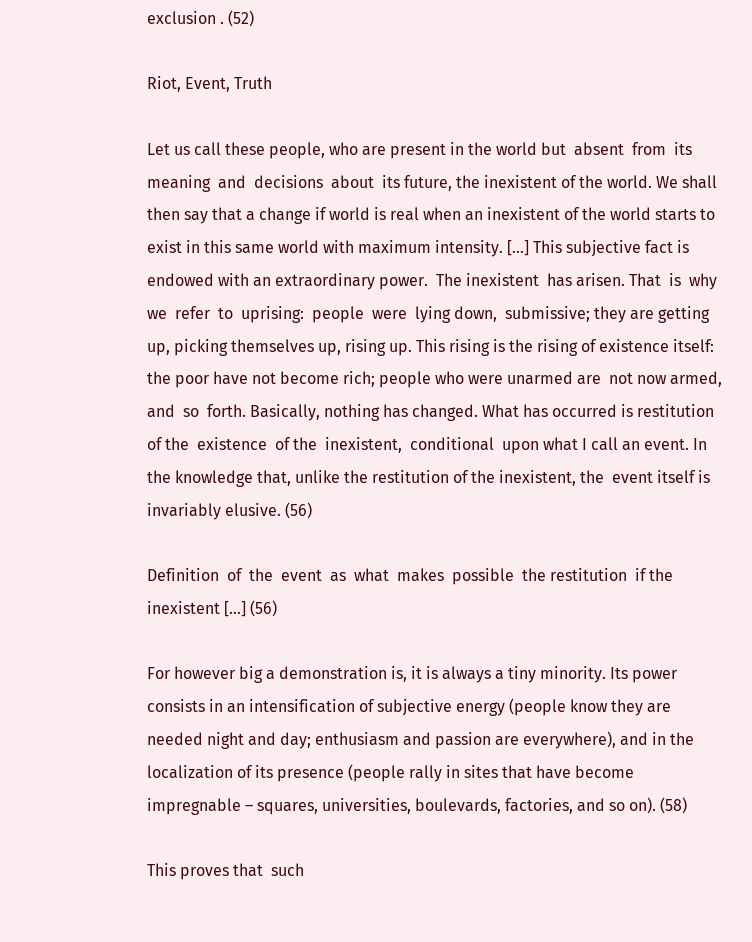exclusion . (52)

Riot, Event, Truth

Let us call these people, who are present in the world but  absent  from  its  meaning  and  decisions  about  its future, the inexistent of the world. We shall then say that a change if world is real when an inexistent of the world starts to exist in this same world with maximum intensity. […] This subjective fact is endowed with an extraordinary power.  The inexistent  has arisen. That  is  why  we  refer  to  uprising:  people  were  lying down,  submissive; they are getting up, picking themselves up, rising up. This rising is the rising of existence itself: the poor have not become rich; people who were unarmed are  not now armed,  and  so  forth. Basically, nothing has changed. What has occurred is restitution of the  existence  of the  inexistent,  conditional  upon what I call an event. In the knowledge that, unlike the restitution of the inexistent, the  event itself is  invariably elusive. (56)

Definition  of  the  event  as  what  makes  possible  the restitution  if the inexistent […] (56)

For however big a demonstration is, it is always a tiny minority. Its power consists in an intensification of subjective energy (people know they are needed night and day; enthusiasm and passion are everywhere), and in the localization of its presence (people rally in sites that have become impregnable – squares, universities, boulevards, factories, and so on). (58)

This proves that  such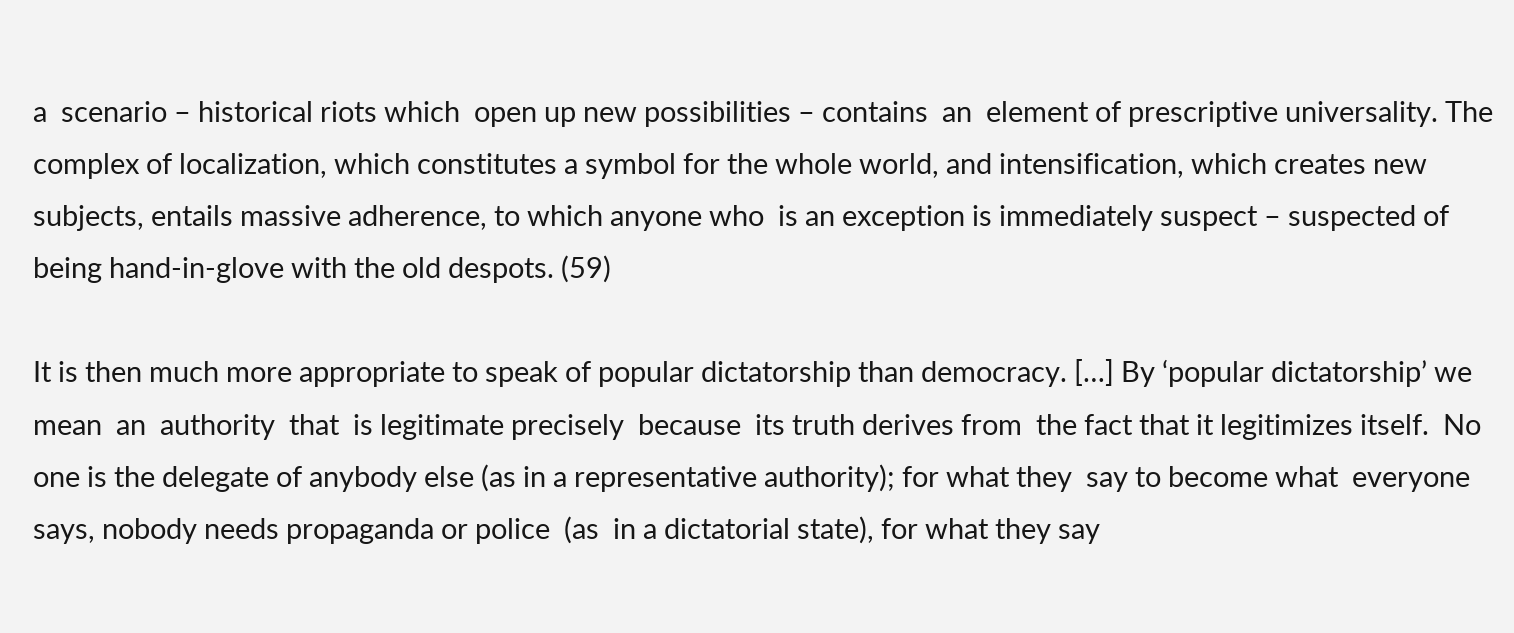a  scenario – historical riots which  open up new possibilities – contains  an  element of prescriptive universality. The complex of localization, which constitutes a symbol for the whole world, and intensification, which creates new subjects, entails massive adherence, to which anyone who  is an exception is immediately suspect – suspected of being hand-in-glove with the old despots. (59)

It is then much more appropriate to speak of popular dictatorship than democracy. […] By ‘popular dictatorship’ we mean  an  authority  that  is legitimate precisely  because  its truth derives from  the fact that it legitimizes itself.  No one is the delegate of anybody else (as in a representative authority); for what they  say to become what  everyone says, nobody needs propaganda or police  (as  in a dictatorial state), for what they say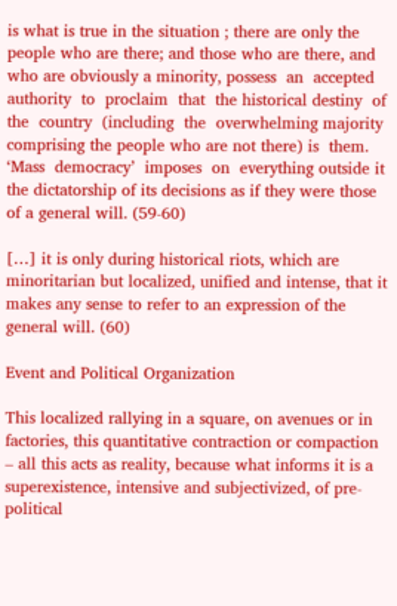is what is true in the situation ; there are only the people who are there; and those who are there, and who are obviously a minority, possess  an  accepted  authority  to  proclaim  that  the historical destiny  of the  country  (including  the  overwhelming majority comprising the people who are not there) is  them.  ‘Mass  democracy’  imposes  on  everything outside it the dictatorship of its decisions as if they were those of a general will. (59-60)

[…] it is only during historical riots, which are minoritarian but localized, unified and intense, that it makes any sense to refer to an expression of the general will. (60)

Event and Political Organization

This localized rallying in a square, on avenues or in factories, this quantitative contraction or compaction – all this acts as reality, because what informs it is a superexistence, intensive and subjectivized, of pre-political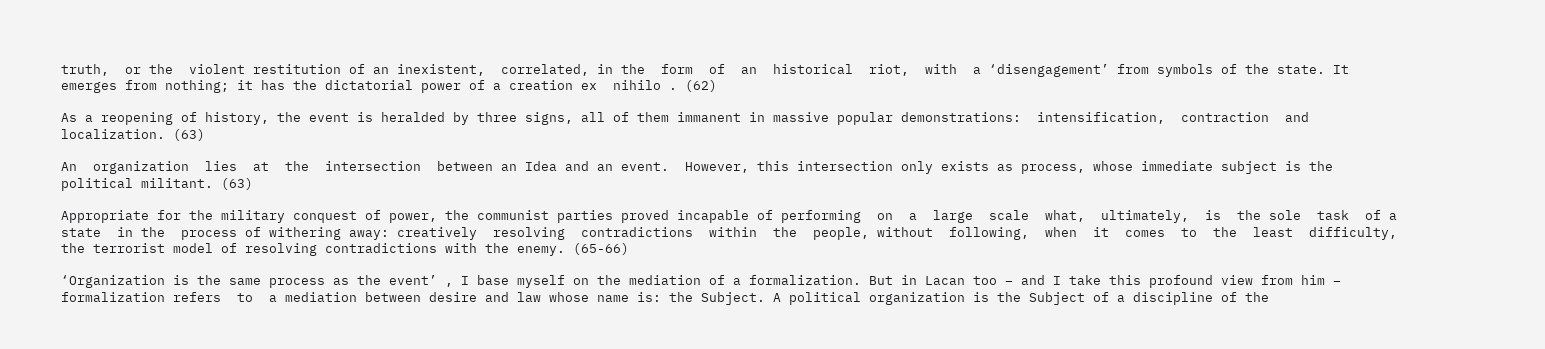truth,  or the  violent restitution of an inexistent,  correlated, in the  form  of  an  historical  riot,  with  a ‘disengagement’ from symbols of the state. It emerges from nothing; it has the dictatorial power of a creation ex  nihilo . (62)

As a reopening of history, the event is heralded by three signs, all of them immanent in massive popular demonstrations:  intensification,  contraction  and localization. (63)

An  organization  lies  at  the  intersection  between an Idea and an event.  However, this intersection only exists as process, whose immediate subject is the political militant. (63)

Appropriate for the military conquest of power, the communist parties proved incapable of performing  on  a  large  scale  what,  ultimately,  is  the sole  task  of a  state  in the  process of withering away: creatively  resolving  contradictions  within  the  people, without  following,  when  it  comes  to  the  least  difficulty, the terrorist model of resolving contradictions with the enemy. (65-66)

‘Organization is the same process as the event’ , I base myself on the mediation of a formalization. But in Lacan too – and I take this profound view from him – formalization refers  to  a mediation between desire and law whose name is: the Subject. A political organization is the Subject of a discipline of the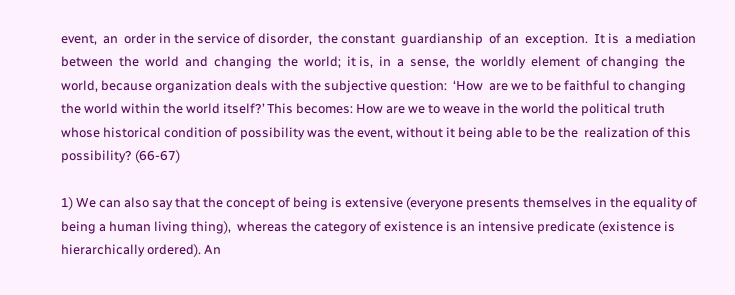event,  an  order in the service of disorder,  the constant  guardianship  of an  exception.  It is  a mediation  between  the  world  and  changing  the  world;  it is,  in  a  sense,  the  worldly  element  of changing  the world, because organization deals with the subjective question:  ‘How  are we to be faithful to changing the world within the world itself?’ This becomes: How are we to weave in the world the political truth whose historical condition of possibility was the event, without it being able to be the  realization of this  possibility? (66-67)

1) We can also say that the concept of being is extensive (everyone presents themselves in the equality of being a human living thing),  whereas the category of existence is an intensive predicate (existence is hierarchically ordered). An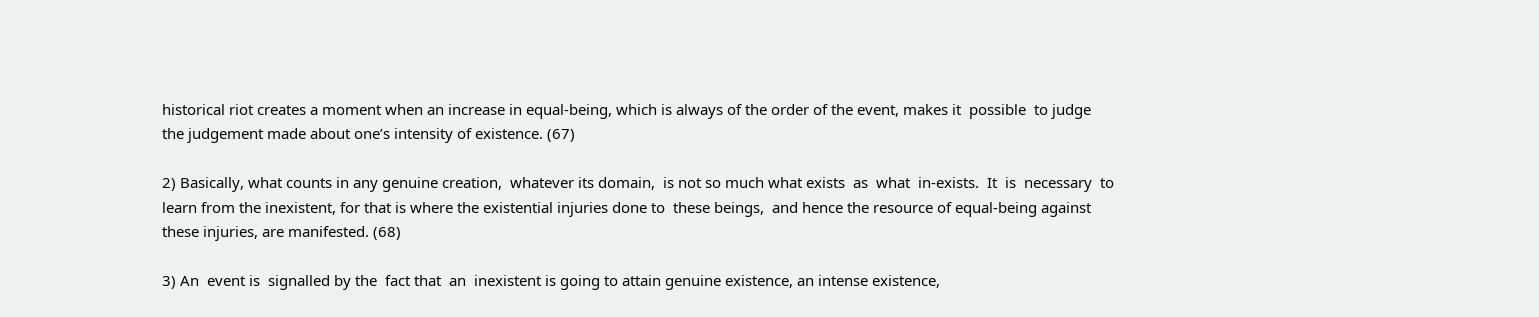historical riot creates a moment when an increase in equal-being, which is always of the order of the event, makes it  possible  to judge  the judgement made about one’s intensity of existence. (67)

2) Basically, what counts in any genuine creation,  whatever its domain,  is not so much what exists  as  what  in-exists.  It  is  necessary  to  learn from the inexistent, for that is where the existential injuries done to  these beings,  and hence the resource of equal-being against these injuries, are manifested. (68)

3) An  event is  signalled by the  fact that  an  inexistent is going to attain genuine existence, an intense existence,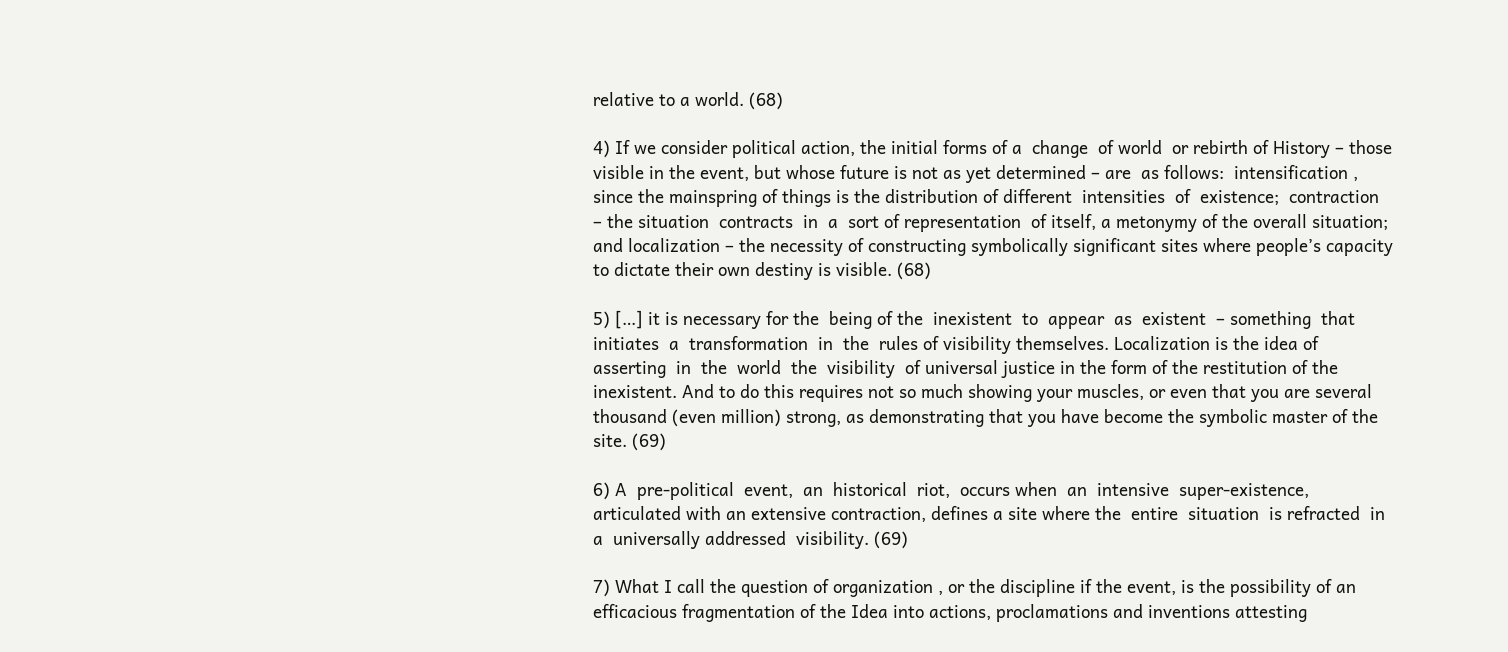relative to a world. (68)

4) If we consider political action, the initial forms of a  change  of world  or rebirth of History – those visible in the event, but whose future is not as yet determined – are  as follows:  intensification ,  since the mainspring of things is the distribution of different  intensities  of  existence;  contraction  – the situation  contracts  in  a  sort of representation  of itself, a metonymy of the overall situation; and localization – the necessity of constructing symbolically significant sites where people’s capacity to dictate their own destiny is visible. (68)

5) […] it is necessary for the  being of the  inexistent  to  appear  as  existent  – something  that  initiates  a  transformation  in  the  rules of visibility themselves. Localization is the idea of asserting  in  the  world  the  visibility  of universal justice in the form of the restitution of the inexistent. And to do this requires not so much showing your muscles, or even that you are several thousand (even million) strong, as demonstrating that you have become the symbolic master of the site. (69)

6) A  pre-political  event,  an  historical  riot,  occurs when  an  intensive  super-existence,  articulated with an extensive contraction, defines a site where the  entire  situation  is refracted  in  a  universally addressed  visibility. (69)

7) What I call the question of organization , or the discipline if the event, is the possibility of an efficacious fragmentation of the Idea into actions, proclamations and inventions attesting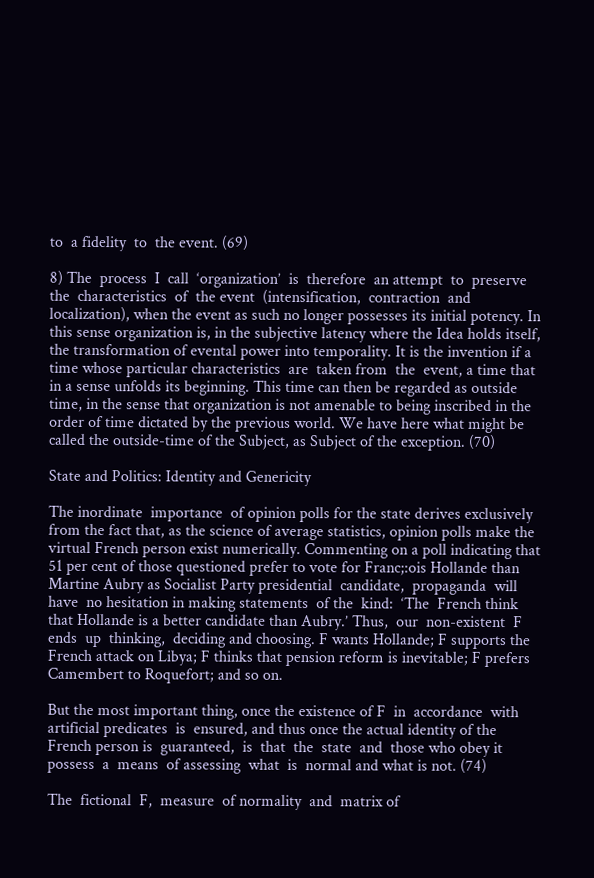to  a fidelity  to  the event. (69)

8) The  process  I  call  ‘organization’  is  therefore  an attempt  to  preserve  the  characteristics  of  the event  (intensification,  contraction  and  localization), when the event as such no longer possesses its initial potency. In this sense organization is, in the subjective latency where the Idea holds itself, the transformation of evental power into temporality. It is the invention if a  time whose particular characteristics  are  taken from  the  event, a time that in a sense unfolds its beginning. This time can then be regarded as outside time, in the sense that organization is not amenable to being inscribed in the order of time dictated by the previous world. We have here what might be called the outside-time of the Subject, as Subject of the exception. (70)

State and Politics: Identity and Genericity

The inordinate  importance  of opinion polls for the state derives exclusively from the fact that, as the science of average statistics, opinion polls make the virtual French person exist numerically. Commenting on a poll indicating that 51 per cent of those questioned prefer to vote for Franc;:ois Hollande than Martine Aubry as Socialist Party presidential  candidate,  propaganda  will have  no hesitation in making statements  of the  kind:  ‘The  French think that Hollande is a better candidate than Aubry.’ Thus,  our  non-existent  F  ends  up  thinking,  deciding and choosing. F wants Hollande; F supports the French attack on Libya; F thinks that pension reform is inevitable; F prefers Camembert to Roquefort; and so on.

But the most important thing, once the existence of F  in  accordance  with  artificial predicates  is  ensured, and thus once the actual identity of the French person is  guaranteed,  is  that  the  state  and  those who obey it  possess  a  means  of assessing  what  is  normal and what is not. (74)

The  fictional  F,  measure  of normality  and  matrix of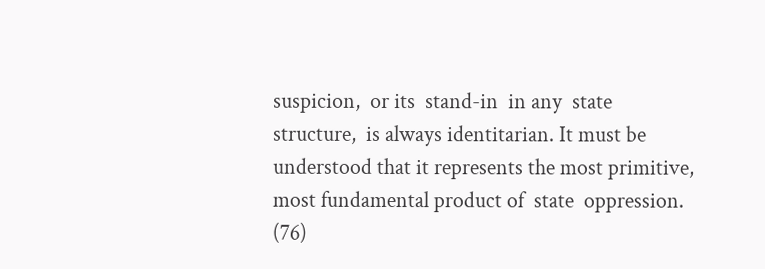suspicion,  or its  stand-in  in any  state  structure,  is always identitarian. It must be understood that it represents the most primitive, most fundamental product of  state  oppression. (76)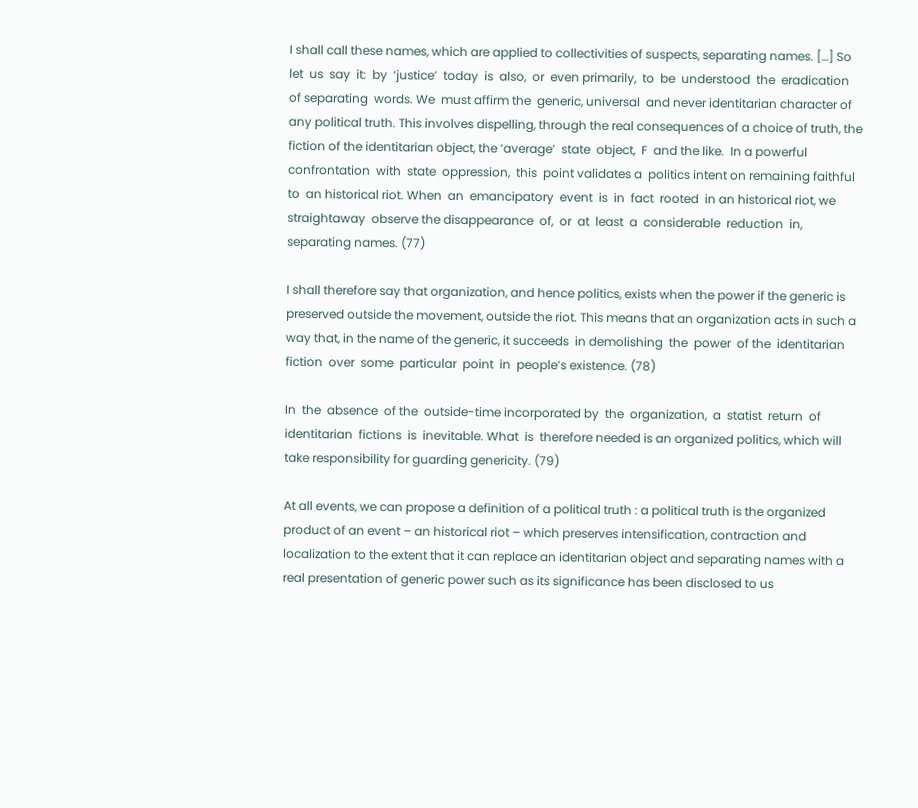I shall call these names, which are applied to collectivities of suspects, separating names. […] So  let  us  say  it:  by  ‘justice’  today  is  also,  or  even primarily,  to  be  understood  the  eradication  of separating  words. We  must affirm the  generic, universal  and never identitarian character of any political truth. This involves dispelling, through the real consequences of a choice of truth, the fiction of the identitarian object, the ‘average’  state  object,  F  and the like.  In a powerful  confrontation  with  state  oppression,  this  point validates a  politics intent on remaining faithful  to  an historical riot. When  an  emancipatory  event  is  in  fact  rooted  in an historical riot, we  straightaway  observe the disappearance  of,  or  at  least  a  considerable  reduction  in, separating names. (77)

I shall therefore say that organization, and hence politics, exists when the power if the generic is preserved outside the movement, outside the riot. This means that an organization acts in such a way that, in the name of the generic, it succeeds  in demolishing  the  power  of the  identitarian  fiction  over  some  particular  point  in  people’s existence. (78)

In  the  absence  of the  outside-time incorporated by  the  organization,  a  statist  return  of identitarian  fictions  is  inevitable. What  is  therefore needed is an organized politics, which will take responsibility for guarding genericity. (79)

At all events, we can propose a definition of a political truth : a political truth is the organized product of an event – an historical riot – which preserves intensification, contraction and localization to the extent that it can replace an identitarian object and separating names with a real presentation of generic power such as its significance has been disclosed to us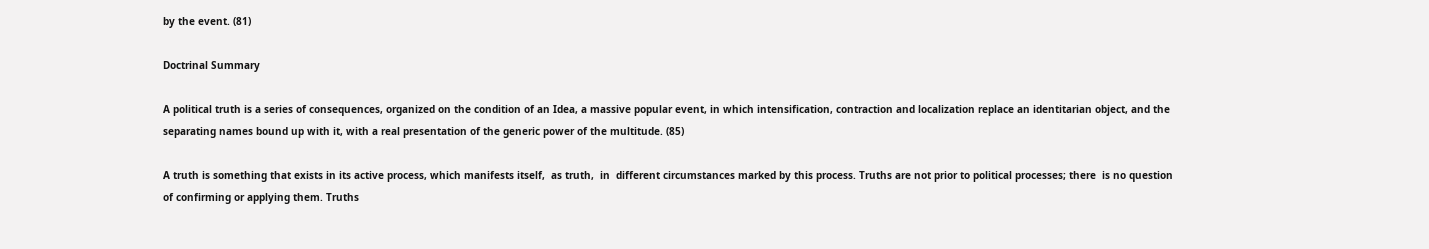by the event. (81)

Doctrinal Summary

A political truth is a series of consequences, organized on the condition of an Idea, a massive popular event, in which intensification, contraction and localization replace an identitarian object, and the separating names bound up with it, with a real presentation of the generic power of the multitude. (85)

A truth is something that exists in its active process, which manifests itself,  as truth,  in  different circumstances marked by this process. Truths are not prior to political processes; there  is no question of confirming or applying them. Truths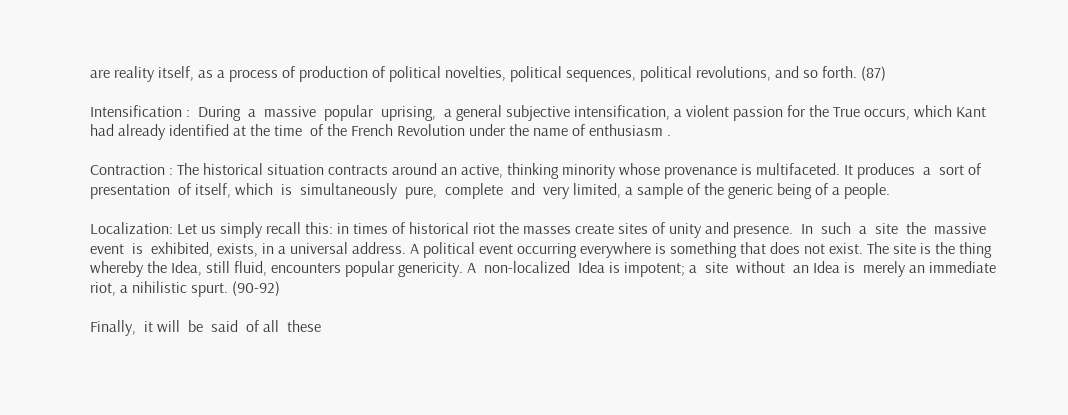are reality itself, as a process of production of political novelties, political sequences, political revolutions, and so forth. (87)

Intensification :  During  a  massive  popular  uprising,  a general subjective intensification, a violent passion for the True occurs, which Kant had already identified at the time  of the French Revolution under the name of enthusiasm .

Contraction : The historical situation contracts around an active, thinking minority whose provenance is multifaceted. It produces  a  sort of presentation  of itself, which  is  simultaneously  pure,  complete  and  very limited, a sample of the generic being of a people.

Localization: Let us simply recall this: in times of historical riot the masses create sites of unity and presence.  In  such  a  site  the  massive  event  is  exhibited, exists, in a universal address. A political event occurring everywhere is something that does not exist. The site is the thing whereby the Idea, still fluid, encounters popular genericity. A  non-localized  Idea is impotent; a  site  without  an Idea is  merely an immediate riot, a nihilistic spurt. (90-92)

Finally,  it will  be  said  of all  these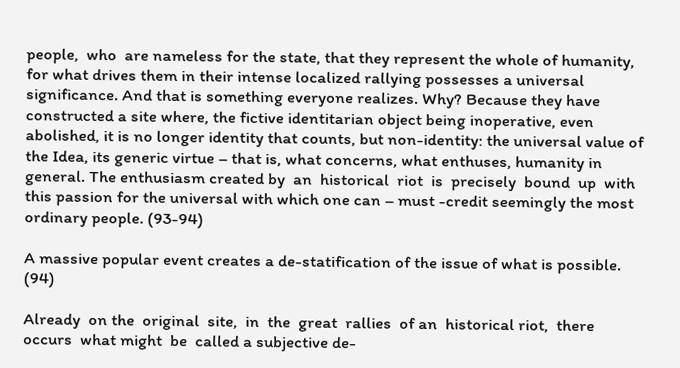people,  who  are nameless for the state, that they represent the whole of humanity, for what drives them in their intense localized rallying possesses a universal significance. And that is something everyone realizes. Why? Because they have constructed a site where, the fictive identitarian object being inoperative, even abolished, it is no longer identity that counts, but non-identity: the universal value of the Idea, its generic virtue – that is, what concerns, what enthuses, humanity in general. The enthusiasm created by  an  historical  riot  is  precisely  bound  up  with this passion for the universal with which one can – must -credit seemingly the most ordinary people. (93-94)

A massive popular event creates a de-statification of the issue of what is possible. (94)

Already  on the  original  site,  in  the  great  rallies  of an  historical riot,  there  occurs  what might  be  called a subjective de-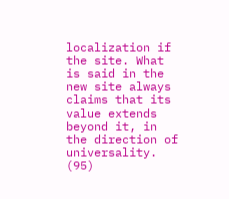localization if the site. What is said in the new site always claims that its value extends beyond it, in the direction of universality. (95)